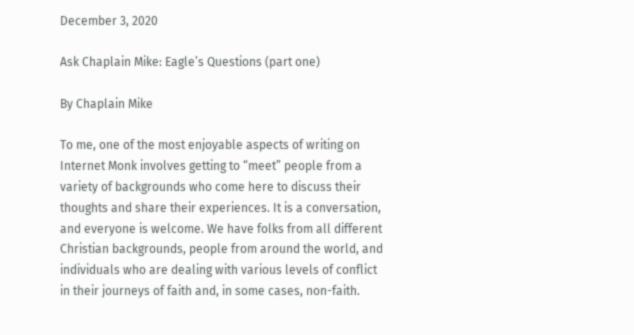December 3, 2020

Ask Chaplain Mike: Eagle’s Questions (part one)

By Chaplain Mike

To me, one of the most enjoyable aspects of writing on Internet Monk involves getting to “meet” people from a variety of backgrounds who come here to discuss their thoughts and share their experiences. It is a conversation, and everyone is welcome. We have folks from all different Christian backgrounds, people from around the world, and individuals who are dealing with various levels of conflict in their journeys of faith and, in some cases, non-faith.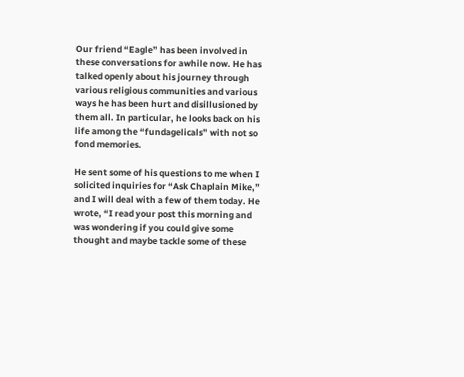Our friend “Eagle” has been involved in these conversations for awhile now. He has talked openly about his journey through various religious communities and various ways he has been hurt and disillusioned by them all. In particular, he looks back on his life among the “fundagelicals” with not so fond memories.

He sent some of his questions to me when I solicited inquiries for “Ask Chaplain Mike,” and I will deal with a few of them today. He wrote, “I read your post this morning and was wondering if you could give some thought and maybe tackle some of these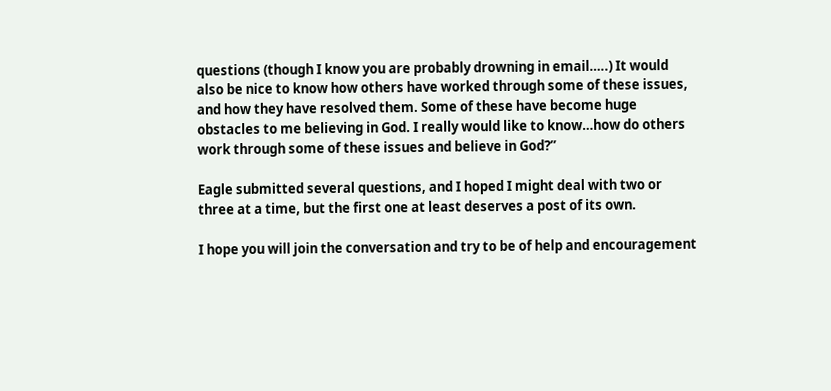questions (though I know you are probably drowning in email…..) It would also be nice to know how others have worked through some of these issues, and how they have resolved them. Some of these have become huge obstacles to me believing in God. I really would like to know…how do others work through some of these issues and believe in God?”

Eagle submitted several questions, and I hoped I might deal with two or three at a time, but the first one at least deserves a post of its own.

I hope you will join the conversation and try to be of help and encouragement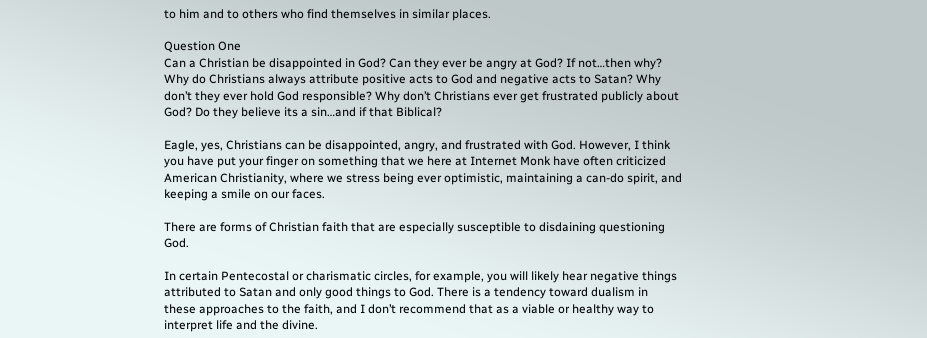to him and to others who find themselves in similar places.

Question One
Can a Christian be disappointed in God? Can they ever be angry at God? If not…then why? Why do Christians always attribute positive acts to God and negative acts to Satan? Why don’t they ever hold God responsible? Why don’t Christians ever get frustrated publicly about God? Do they believe its a sin…and if that Biblical?

Eagle, yes, Christians can be disappointed, angry, and frustrated with God. However, I think you have put your finger on something that we here at Internet Monk have often criticized American Christianity, where we stress being ever optimistic, maintaining a can-do spirit, and keeping a smile on our faces.

There are forms of Christian faith that are especially susceptible to disdaining questioning God.

In certain Pentecostal or charismatic circles, for example, you will likely hear negative things attributed to Satan and only good things to God. There is a tendency toward dualism in these approaches to the faith, and I don’t recommend that as a viable or healthy way to interpret life and the divine.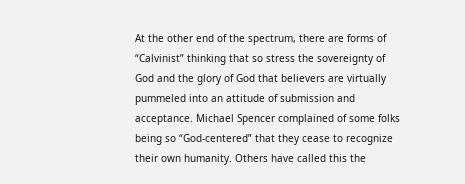At the other end of the spectrum, there are forms of “Calvinist” thinking that so stress the sovereignty of God and the glory of God that believers are virtually pummeled into an attitude of submission and acceptance. Michael Spencer complained of some folks being so “God-centered” that they cease to recognize their own humanity. Others have called this the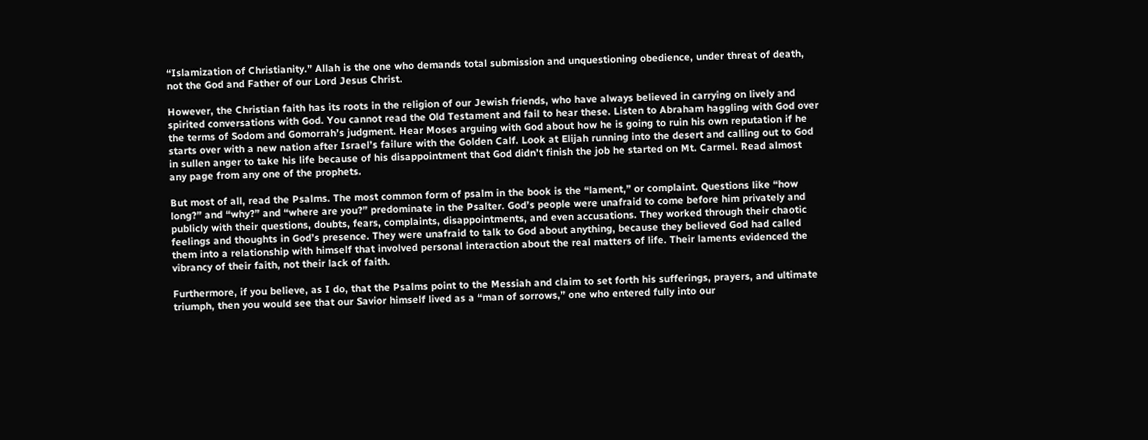“Islamization of Christianity.” Allah is the one who demands total submission and unquestioning obedience, under threat of death, not the God and Father of our Lord Jesus Christ.

However, the Christian faith has its roots in the religion of our Jewish friends, who have always believed in carrying on lively and spirited conversations with God. You cannot read the Old Testament and fail to hear these. Listen to Abraham haggling with God over the terms of Sodom and Gomorrah’s judgment. Hear Moses arguing with God about how he is going to ruin his own reputation if he starts over with a new nation after Israel’s failure with the Golden Calf. Look at Elijah running into the desert and calling out to God in sullen anger to take his life because of his disappointment that God didn’t finish the job he started on Mt. Carmel. Read almost any page from any one of the prophets.

But most of all, read the Psalms. The most common form of psalm in the book is the “lament,” or complaint. Questions like “how long?” and “why?” and “where are you?” predominate in the Psalter. God’s people were unafraid to come before him privately and publicly with their questions, doubts, fears, complaints, disappointments, and even accusations. They worked through their chaotic feelings and thoughts in God’s presence. They were unafraid to talk to God about anything, because they believed God had called them into a relationship with himself that involved personal interaction about the real matters of life. Their laments evidenced the vibrancy of their faith, not their lack of faith.

Furthermore, if you believe, as I do, that the Psalms point to the Messiah and claim to set forth his sufferings, prayers, and ultimate triumph, then you would see that our Savior himself lived as a “man of sorrows,” one who entered fully into our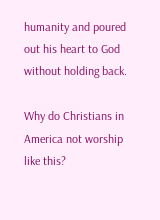humanity and poured out his heart to God without holding back.

Why do Christians in America not worship like this?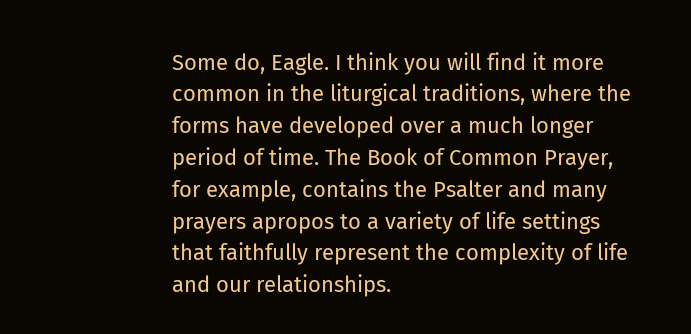Some do, Eagle. I think you will find it more common in the liturgical traditions, where the forms have developed over a much longer period of time. The Book of Common Prayer, for example, contains the Psalter and many prayers apropos to a variety of life settings that faithfully represent the complexity of life and our relationships.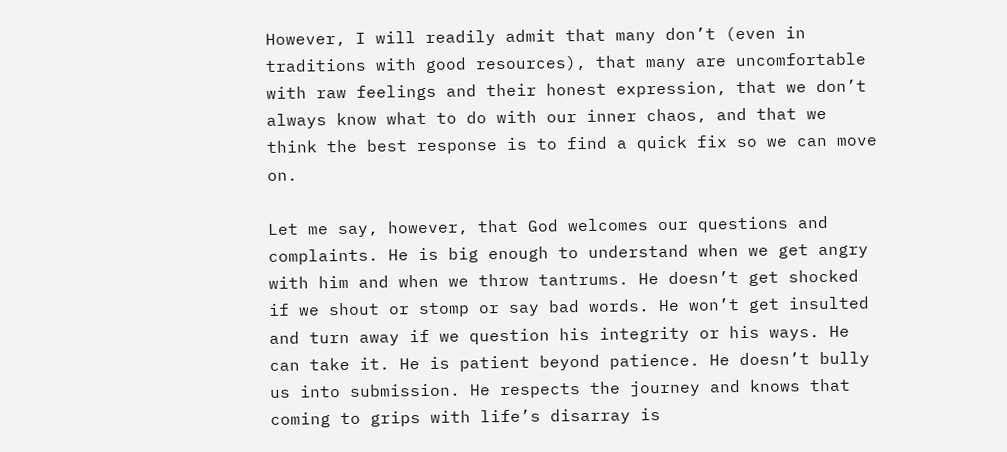However, I will readily admit that many don’t (even in traditions with good resources), that many are uncomfortable with raw feelings and their honest expression, that we don’t always know what to do with our inner chaos, and that we think the best response is to find a quick fix so we can move on.

Let me say, however, that God welcomes our questions and complaints. He is big enough to understand when we get angry with him and when we throw tantrums. He doesn’t get shocked if we shout or stomp or say bad words. He won’t get insulted and turn away if we question his integrity or his ways. He can take it. He is patient beyond patience. He doesn’t bully us into submission. He respects the journey and knows that coming to grips with life’s disarray is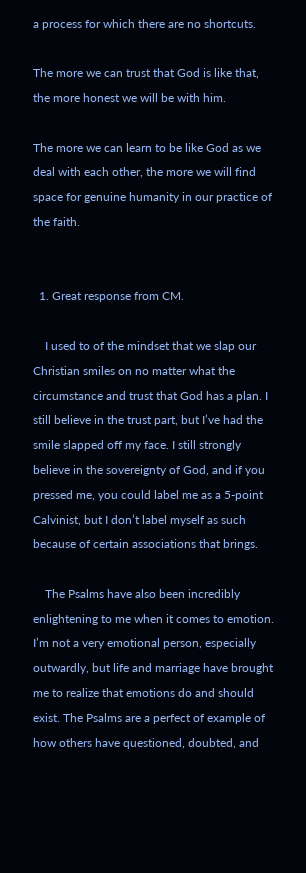a process for which there are no shortcuts.

The more we can trust that God is like that, the more honest we will be with him.

The more we can learn to be like God as we deal with each other, the more we will find space for genuine humanity in our practice of the faith.


  1. Great response from CM.

    I used to of the mindset that we slap our Christian smiles on no matter what the circumstance and trust that God has a plan. I still believe in the trust part, but I’ve had the smile slapped off my face. I still strongly believe in the sovereignty of God, and if you pressed me, you could label me as a 5-point Calvinist, but I don’t label myself as such because of certain associations that brings.

    The Psalms have also been incredibly enlightening to me when it comes to emotion. I’m not a very emotional person, especially outwardly, but life and marriage have brought me to realize that emotions do and should exist. The Psalms are a perfect of example of how others have questioned, doubted, and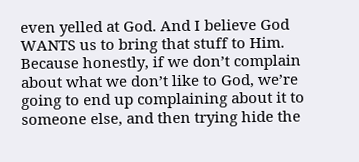even yelled at God. And I believe God WANTS us to bring that stuff to Him. Because honestly, if we don’t complain about what we don’t like to God, we’re going to end up complaining about it to someone else, and then trying hide the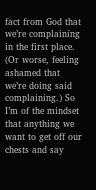fact from God that we’re complaining in the first place. (Or worse, feeling ashamed that we’re doing said complaining.) So I’m of the mindset that anything we want to get off our chests and say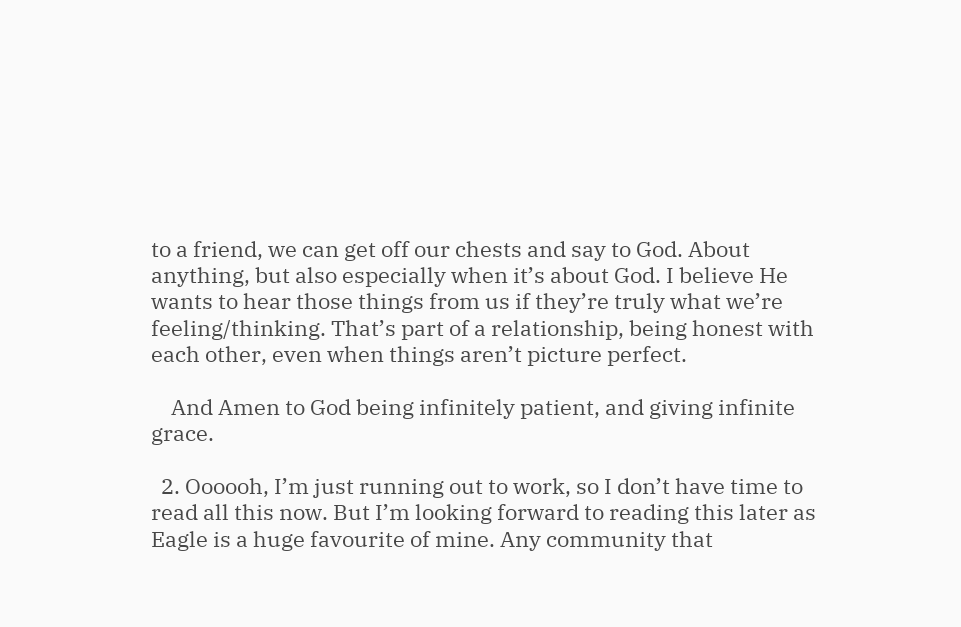to a friend, we can get off our chests and say to God. About anything, but also especially when it’s about God. I believe He wants to hear those things from us if they’re truly what we’re feeling/thinking. That’s part of a relationship, being honest with each other, even when things aren’t picture perfect.

    And Amen to God being infinitely patient, and giving infinite grace.

  2. Oooooh, I’m just running out to work, so I don’t have time to read all this now. But I’m looking forward to reading this later as Eagle is a huge favourite of mine. Any community that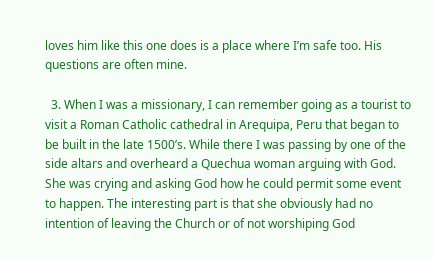loves him like this one does is a place where I’m safe too. His questions are often mine.

  3. When I was a missionary, I can remember going as a tourist to visit a Roman Catholic cathedral in Arequipa, Peru that began to be built in the late 1500’s. While there I was passing by one of the side altars and overheard a Quechua woman arguing with God. She was crying and asking God how he could permit some event to happen. The interesting part is that she obviously had no intention of leaving the Church or of not worshiping God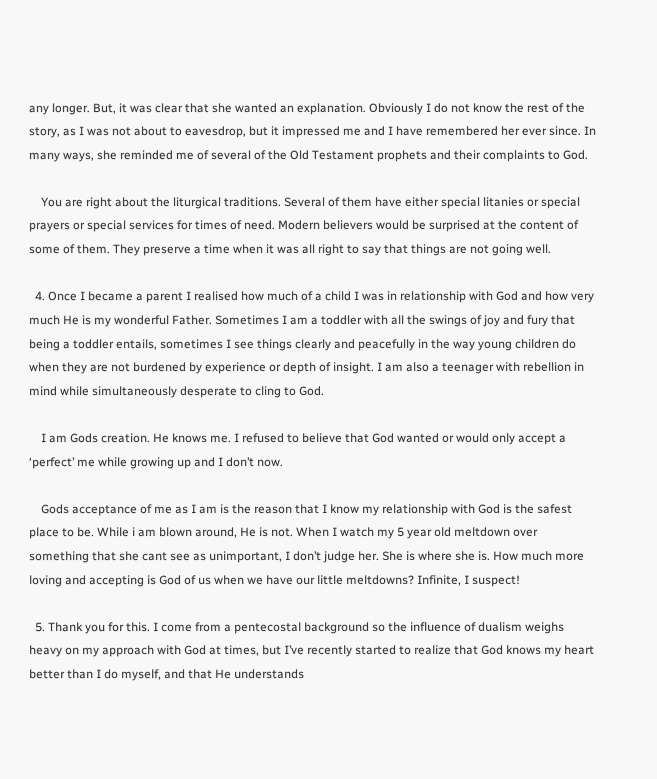any longer. But, it was clear that she wanted an explanation. Obviously I do not know the rest of the story, as I was not about to eavesdrop, but it impressed me and I have remembered her ever since. In many ways, she reminded me of several of the Old Testament prophets and their complaints to God.

    You are right about the liturgical traditions. Several of them have either special litanies or special prayers or special services for times of need. Modern believers would be surprised at the content of some of them. They preserve a time when it was all right to say that things are not going well.

  4. Once I became a parent I realised how much of a child I was in relationship with God and how very much He is my wonderful Father. Sometimes I am a toddler with all the swings of joy and fury that being a toddler entails, sometimes I see things clearly and peacefully in the way young children do when they are not burdened by experience or depth of insight. I am also a teenager with rebellion in mind while simultaneously desperate to cling to God.

    I am Gods creation. He knows me. I refused to believe that God wanted or would only accept a ‘perfect’ me while growing up and I don’t now.

    Gods acceptance of me as I am is the reason that I know my relationship with God is the safest place to be. While i am blown around, He is not. When I watch my 5 year old meltdown over something that she cant see as unimportant, I don’t judge her. She is where she is. How much more loving and accepting is God of us when we have our little meltdowns? Infinite, I suspect!

  5. Thank you for this. I come from a pentecostal background so the influence of dualism weighs heavy on my approach with God at times, but I’ve recently started to realize that God knows my heart better than I do myself, and that He understands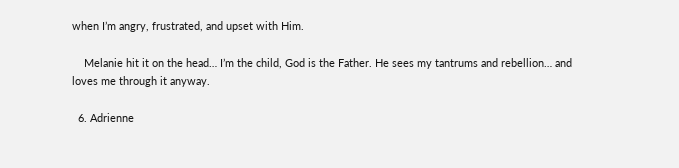when I’m angry, frustrated, and upset with Him.

    Melanie hit it on the head… I’m the child, God is the Father. He sees my tantrums and rebellion… and loves me through it anyway.

  6. Adrienne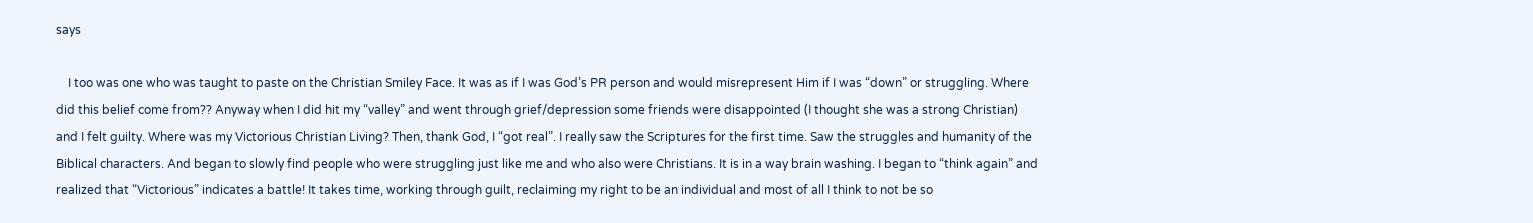says

    I too was one who was taught to paste on the Christian Smiley Face. It was as if I was God’s PR person and would misrepresent Him if I was “down” or struggling. Where did this belief come from?? Anyway when I did hit my “valley” and went through grief/depression some friends were disappointed (I thought she was a strong Christian) and I felt guilty. Where was my Victorious Christian Living? Then, thank God, I “got real”. I really saw the Scriptures for the first time. Saw the struggles and humanity of the Biblical characters. And began to slowly find people who were struggling just like me and who also were Christians. It is in a way brain washing. I began to “think again” and realized that “Victorious” indicates a battle! It takes time, working through guilt, reclaiming my right to be an individual and most of all I think to not be so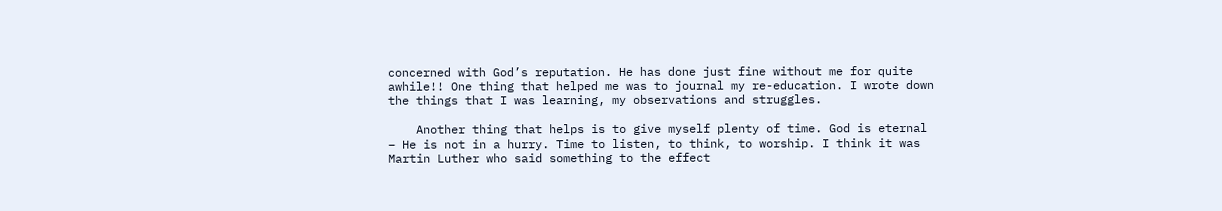concerned with God’s reputation. He has done just fine without me for quite awhile!! One thing that helped me was to journal my re-education. I wrote down the things that I was learning, my observations and struggles.

    Another thing that helps is to give myself plenty of time. God is eternal – He is not in a hurry. Time to listen, to think, to worship. I think it was Martin Luther who said something to the effect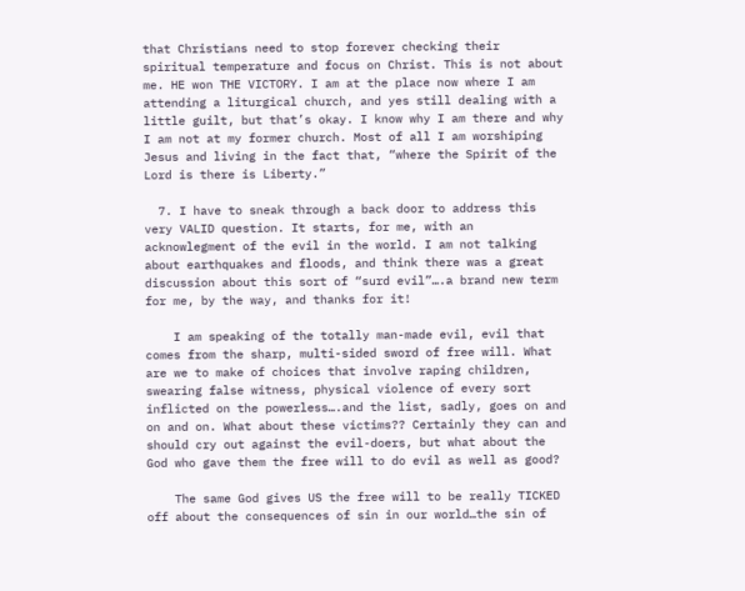that Christians need to stop forever checking their spiritual temperature and focus on Christ. This is not about me. HE won THE VICTORY. I am at the place now where I am attending a liturgical church, and yes still dealing with a little guilt, but that’s okay. I know why I am there and why I am not at my former church. Most of all I am worshiping Jesus and living in the fact that, “where the Spirit of the Lord is there is Liberty.”

  7. I have to sneak through a back door to address this very VALID question. It starts, for me, with an acknowlegment of the evil in the world. I am not talking about earthquakes and floods, and think there was a great discussion about this sort of “surd evil”….a brand new term for me, by the way, and thanks for it!

    I am speaking of the totally man-made evil, evil that comes from the sharp, multi-sided sword of free will. What are we to make of choices that involve raping children, swearing false witness, physical violence of every sort inflicted on the powerless….and the list, sadly, goes on and on and on. What about these victims?? Certainly they can and should cry out against the evil-doers, but what about the God who gave them the free will to do evil as well as good?

    The same God gives US the free will to be really TICKED off about the consequences of sin in our world…the sin of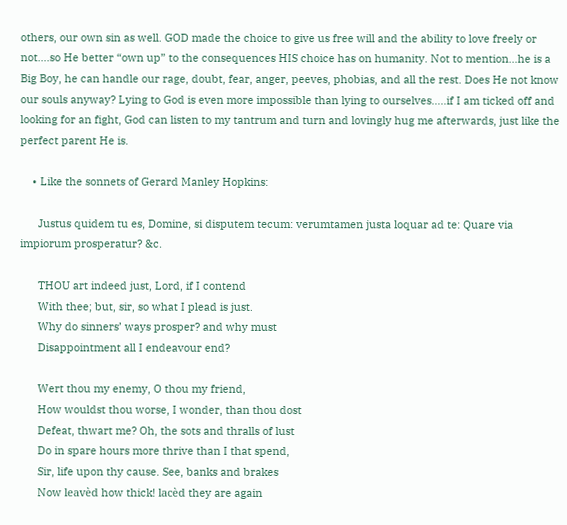others, our own sin as well. GOD made the choice to give us free will and the ability to love freely or not….so He better “own up” to the consequences HIS choice has on humanity. Not to mention…he is a Big Boy, he can handle our rage, doubt, fear, anger, peeves, phobias, and all the rest. Does He not know our souls anyway? Lying to God is even more impossible than lying to ourselves…..if I am ticked off and looking for an fight, God can listen to my tantrum and turn and lovingly hug me afterwards, just like the perfect parent He is.

    • Like the sonnets of Gerard Manley Hopkins:

      Justus quidem tu es, Domine, si disputem tecum: verumtamen justa loquar ad te: Quare via impiorum prosperatur? &c.

      THOU art indeed just, Lord, if I contend
      With thee; but, sir, so what I plead is just.
      Why do sinners’ ways prosper? and why must
      Disappointment all I endeavour end?

      Wert thou my enemy, O thou my friend,
      How wouldst thou worse, I wonder, than thou dost
      Defeat, thwart me? Oh, the sots and thralls of lust
      Do in spare hours more thrive than I that spend,
      Sir, life upon thy cause. See, banks and brakes
      Now leavèd how thick! lacèd they are again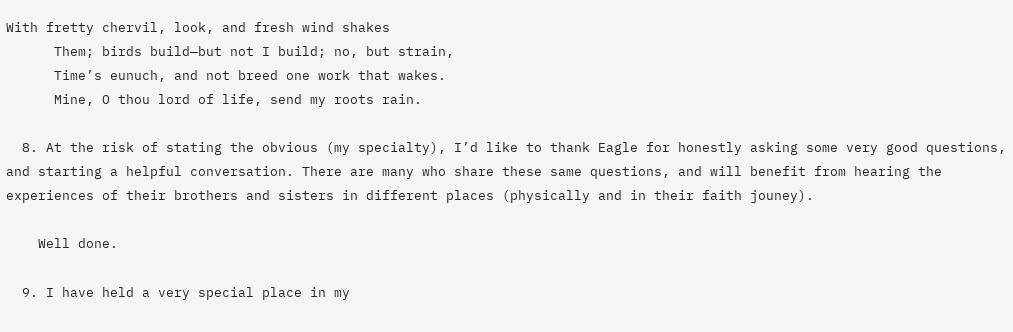With fretty chervil, look, and fresh wind shakes
      Them; birds build—but not I build; no, but strain,
      Time’s eunuch, and not breed one work that wakes.
      Mine, O thou lord of life, send my roots rain.

  8. At the risk of stating the obvious (my specialty), I’d like to thank Eagle for honestly asking some very good questions, and starting a helpful conversation. There are many who share these same questions, and will benefit from hearing the experiences of their brothers and sisters in different places (physically and in their faith jouney).

    Well done.

  9. I have held a very special place in my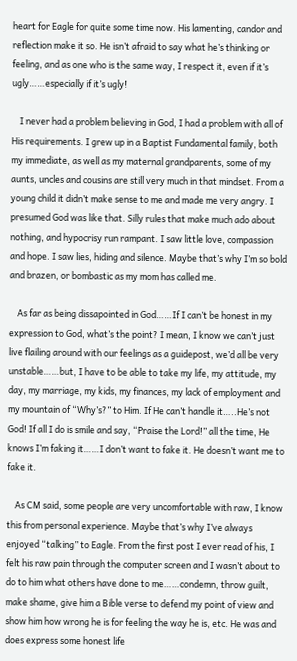heart for Eagle for quite some time now. His lamenting, candor and reflection make it so. He isn’t afraid to say what he’s thinking or feeling, and as one who is the same way, I respect it, even if it’s ugly……especially if it’s ugly!

    I never had a problem believing in God, I had a problem with all of His requirements. I grew up in a Baptist Fundamental family, both my immediate, as well as my maternal grandparents, some of my aunts, uncles and cousins are still very much in that mindset. From a young child it didn’t make sense to me and made me very angry. I presumed God was like that. Silly rules that make much ado about nothing, and hypocrisy run rampant. I saw little love, compassion and hope. I saw lies, hiding and silence. Maybe that’s why I’m so bold and brazen, or bombastic as my mom has called me.

    As far as being dissapointed in God……If I can’t be honest in my expression to God, what’s the point? I mean, I know we can’t just live flailing around with our feelings as a guidepost, we’d all be very unstable……but, I have to be able to take my life, my attitude, my day, my marriage, my kids, my finances, my lack of employment and my mountain of “Why’s?” to Him. If He can’t handle it…..He’s not God! If all I do is smile and say, “Praise the Lord!” all the time, He knows I’m faking it……I don’t want to fake it. He doesn’t want me to fake it.

    As CM said, some people are very uncomfortable with raw, I know this from personal experience. Maybe that’s why I’ve always enjoyed “talking” to Eagle. From the first post I ever read of his, I felt his raw pain through the computer screen and I wasn’t about to do to him what others have done to me……condemn, throw guilt, make shame, give him a Bible verse to defend my point of view and show him how wrong he is for feeling the way he is, etc. He was and does express some honest life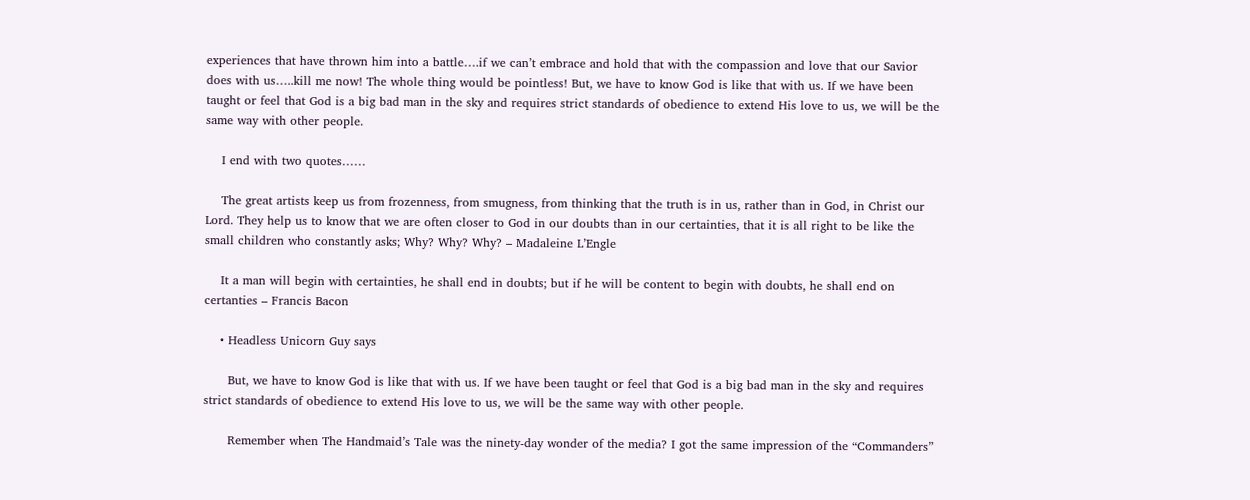experiences that have thrown him into a battle….if we can’t embrace and hold that with the compassion and love that our Savior does with us…..kill me now! The whole thing would be pointless! But, we have to know God is like that with us. If we have been taught or feel that God is a big bad man in the sky and requires strict standards of obedience to extend His love to us, we will be the same way with other people.

    I end with two quotes……

    The great artists keep us from frozenness, from smugness, from thinking that the truth is in us, rather than in God, in Christ our Lord. They help us to know that we are often closer to God in our doubts than in our certainties, that it is all right to be like the small children who constantly asks; Why? Why? Why? – Madaleine L’Engle

    It a man will begin with certainties, he shall end in doubts; but if he will be content to begin with doubts, he shall end on certanties – Francis Bacon

    • Headless Unicorn Guy says

      But, we have to know God is like that with us. If we have been taught or feel that God is a big bad man in the sky and requires strict standards of obedience to extend His love to us, we will be the same way with other people.

      Remember when The Handmaid’s Tale was the ninety-day wonder of the media? I got the same impression of the “Commanders”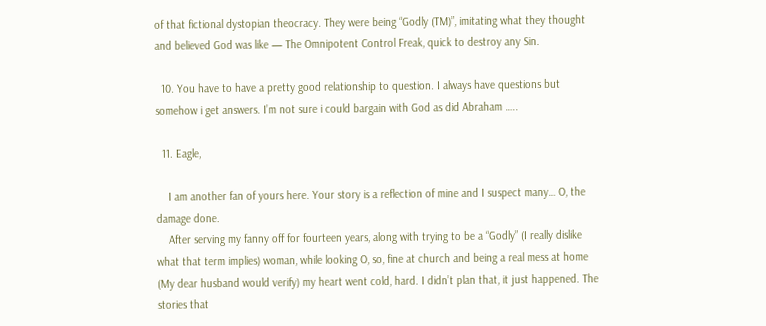of that fictional dystopian theocracy. They were being “Godly (TM)”, imitating what they thought and believed God was like — The Omnipotent Control Freak, quick to destroy any Sin.

  10. You have to have a pretty good relationship to question. I always have questions but somehow i get answers. I’m not sure i could bargain with God as did Abraham …..

  11. Eagle,

    I am another fan of yours here. Your story is a reflection of mine and I suspect many… O, the damage done.
    After serving my fanny off for fourteen years, along with trying to be a “Godly” (I really dislike what that term implies) woman, while looking O, so, fine at church and being a real mess at home (My dear husband would verify) my heart went cold, hard. I didn’t plan that, it just happened. The stories that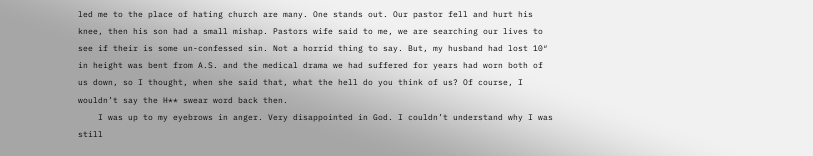led me to the place of hating church are many. One stands out. Our pastor fell and hurt his knee, then his son had a small mishap. Pastors wife said to me, we are searching our lives to see if their is some un-confessed sin. Not a horrid thing to say. But, my husband had lost 10″ in height was bent from A.S. and the medical drama we had suffered for years had worn both of us down, so I thought, when she said that, what the hell do you think of us? Of course, I wouldn’t say the H** swear word back then.
    I was up to my eyebrows in anger. Very disappointed in God. I couldn’t understand why I was still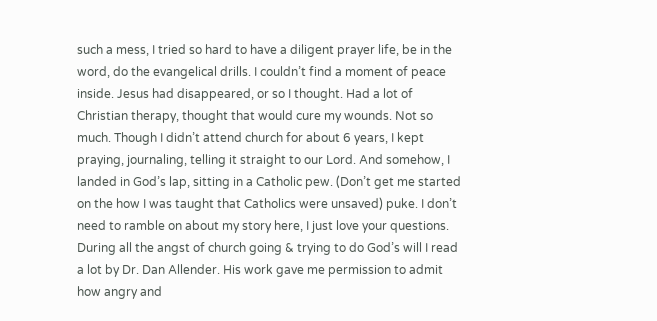such a mess, I tried so hard to have a diligent prayer life, be in the word, do the evangelical drills. I couldn’t find a moment of peace inside. Jesus had disappeared, or so I thought. Had a lot of Christian therapy, thought that would cure my wounds. Not so much. Though I didn’t attend church for about 6 years, I kept praying, journaling, telling it straight to our Lord. And somehow, I landed in God’s lap, sitting in a Catholic pew. (Don’t get me started on the how I was taught that Catholics were unsaved) puke. I don’t need to ramble on about my story here, I just love your questions. During all the angst of church going & trying to do God’s will I read a lot by Dr. Dan Allender. His work gave me permission to admit how angry and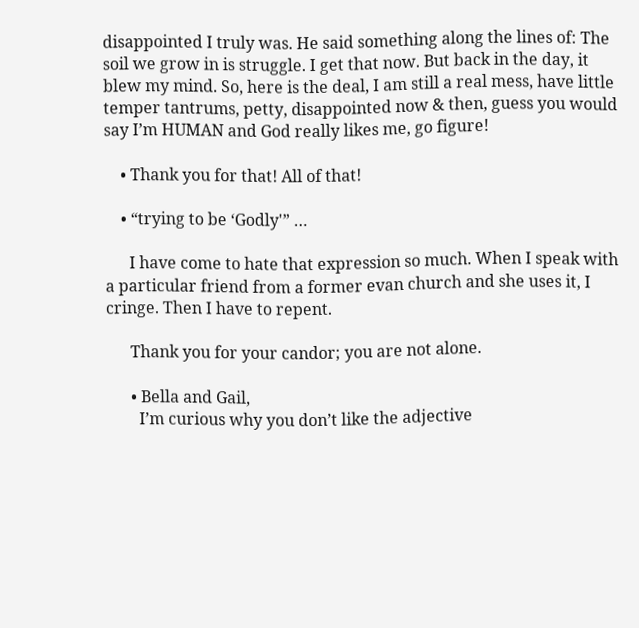disappointed I truly was. He said something along the lines of: The soil we grow in is struggle. I get that now. But back in the day, it blew my mind. So, here is the deal, I am still a real mess, have little temper tantrums, petty, disappointed now & then, guess you would say I’m HUMAN and God really likes me, go figure!

    • Thank you for that! All of that!

    • “trying to be ‘Godly'” …

      I have come to hate that expression so much. When I speak with a particular friend from a former evan church and she uses it, I cringe. Then I have to repent.

      Thank you for your candor; you are not alone.

      • Bella and Gail,
        I’m curious why you don’t like the adjective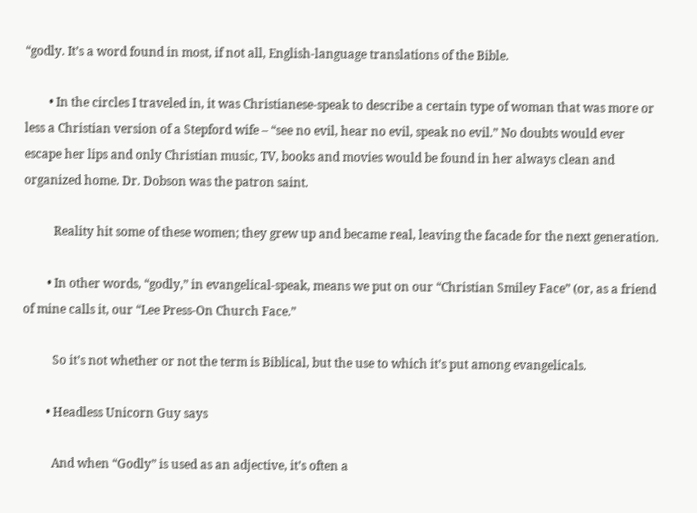“godly. It’s a word found in most, if not all, English-language translations of the Bible.

        • In the circles I traveled in, it was Christianese-speak to describe a certain type of woman that was more or less a Christian version of a Stepford wife – “see no evil, hear no evil, speak no evil.” No doubts would ever escape her lips and only Christian music, TV, books and movies would be found in her always clean and organized home. Dr. Dobson was the patron saint.

          Reality hit some of these women; they grew up and became real, leaving the facade for the next generation.

        • In other words, “godly,” in evangelical-speak, means we put on our “Christian Smiley Face” (or, as a friend of mine calls it, our “Lee Press-On Church Face.”

          So it’s not whether or not the term is Biblical, but the use to which it’s put among evangelicals.

        • Headless Unicorn Guy says

          And when “Godly” is used as an adjective, it’s often a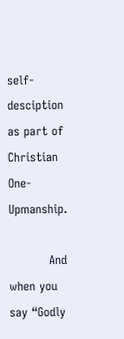self-desciption as part of Christian One-Upmanship.

          And when you say “Godly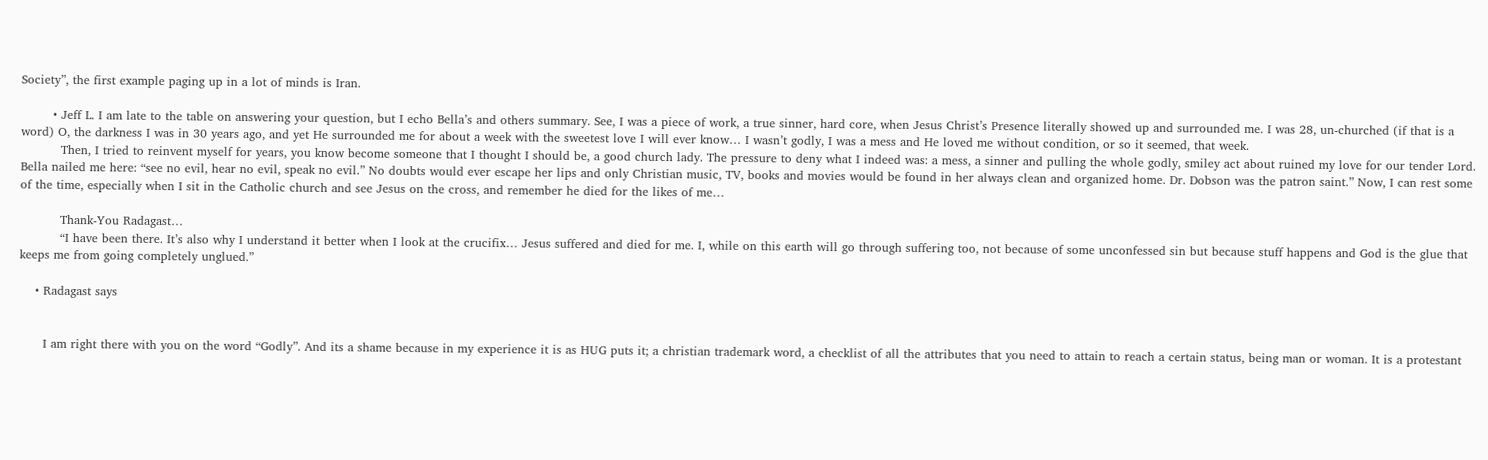Society”, the first example paging up in a lot of minds is Iran.

        • Jeff L. I am late to the table on answering your question, but I echo Bella’s and others summary. See, I was a piece of work, a true sinner, hard core, when Jesus Christ’s Presence literally showed up and surrounded me. I was 28, un-churched (if that is a word) O, the darkness I was in 30 years ago, and yet He surrounded me for about a week with the sweetest love I will ever know… I wasn’t godly, I was a mess and He loved me without condition, or so it seemed, that week.
          Then, I tried to reinvent myself for years, you know become someone that I thought I should be, a good church lady. The pressure to deny what I indeed was: a mess, a sinner and pulling the whole godly, smiley act about ruined my love for our tender Lord. Bella nailed me here: “see no evil, hear no evil, speak no evil.” No doubts would ever escape her lips and only Christian music, TV, books and movies would be found in her always clean and organized home. Dr. Dobson was the patron saint.” Now, I can rest some of the time, especially when I sit in the Catholic church and see Jesus on the cross, and remember he died for the likes of me…

          Thank-You Radagast…
          “I have been there. It’s also why I understand it better when I look at the crucifix… Jesus suffered and died for me. I, while on this earth will go through suffering too, not because of some unconfessed sin but because stuff happens and God is the glue that keeps me from going completely unglued.”

    • Radagast says


      I am right there with you on the word “Godly”. And its a shame because in my experience it is as HUG puts it; a christian trademark word, a checklist of all the attributes that you need to attain to reach a certain status, being man or woman. It is a protestant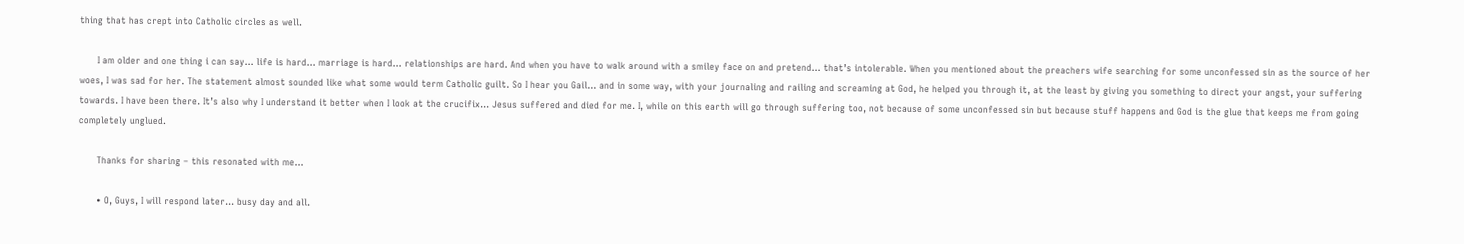thing that has crept into Catholic circles as well.

      I am older and one thing i can say… life is hard… marriage is hard… relationships are hard. And when you have to walk around with a smiley face on and pretend… that’s intolerable. When you mentioned about the preachers wife searching for some unconfessed sin as the source of her woes, I was sad for her. The statement almost sounded like what some would term Catholic guilt. So I hear you Gail… and in some way, with your journaling and railing and screaming at God, he helped you through it, at the least by giving you something to direct your angst, your suffering towards. I have been there. It’s also why I understand it better when I look at the crucifix… Jesus suffered and died for me. I, while on this earth will go through suffering too, not because of some unconfessed sin but because stuff happens and God is the glue that keeps me from going completely unglued.

      Thanks for sharing – this resonated with me…

      • O, Guys, I will respond later… busy day and all.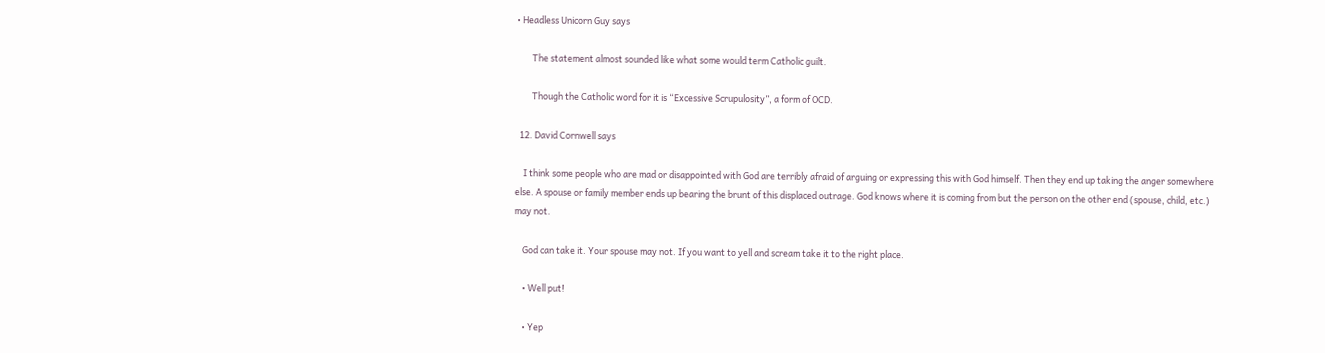• Headless Unicorn Guy says

        The statement almost sounded like what some would term Catholic guilt.

        Though the Catholic word for it is “Excessive Scrupulosity”, a form of OCD.

  12. David Cornwell says

    I think some people who are mad or disappointed with God are terribly afraid of arguing or expressing this with God himself. Then they end up taking the anger somewhere else. A spouse or family member ends up bearing the brunt of this displaced outrage. God knows where it is coming from but the person on the other end (spouse, child, etc.) may not.

    God can take it. Your spouse may not. If you want to yell and scream take it to the right place.

    • Well put!

    • Yep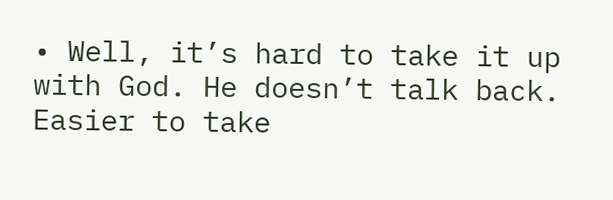• Well, it’s hard to take it up with God. He doesn’t talk back. Easier to take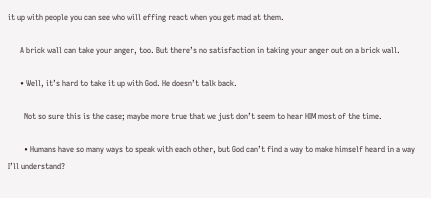it up with people you can see who will effing react when you get mad at them.

      A brick wall can take your anger, too. But there’s no satisfaction in taking your anger out on a brick wall.

      • Well, it’s hard to take it up with God. He doesn’t talk back.

        Not so sure this is the case; maybe more true that we just don’t seem to hear HIM most of the time.

        • Humans have so many ways to speak with each other, but God can’t find a way to make himself heard in a way I’ll understand?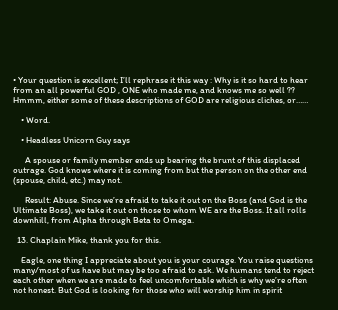• Your question is excellent; I’ll rephrase it this way : Why is it so hard to hear from an all powerful GOD , ONE who made me, and knows me so well ?? Hmmm, either some of these descriptions of GOD are religious cliches, or……

    • Word.

    • Headless Unicorn Guy says

      A spouse or family member ends up bearing the brunt of this displaced outrage. God knows where it is coming from but the person on the other end (spouse, child, etc.) may not.

      Result: Abuse. Since we’re afraid to take it out on the Boss (and God is the Ultimate Boss), we take it out on those to whom WE are the Boss. It all rolls downhill, from Alpha through Beta to Omega.

  13. Chaplain Mike, thank you for this.

    Eagle, one thing I appreciate about you is your courage. You raise questions many/most of us have but may be too afraid to ask. We humans tend to reject each other when we are made to feel uncomfortable which is why we’re often not honest. But God is looking for those who will worship him in spirit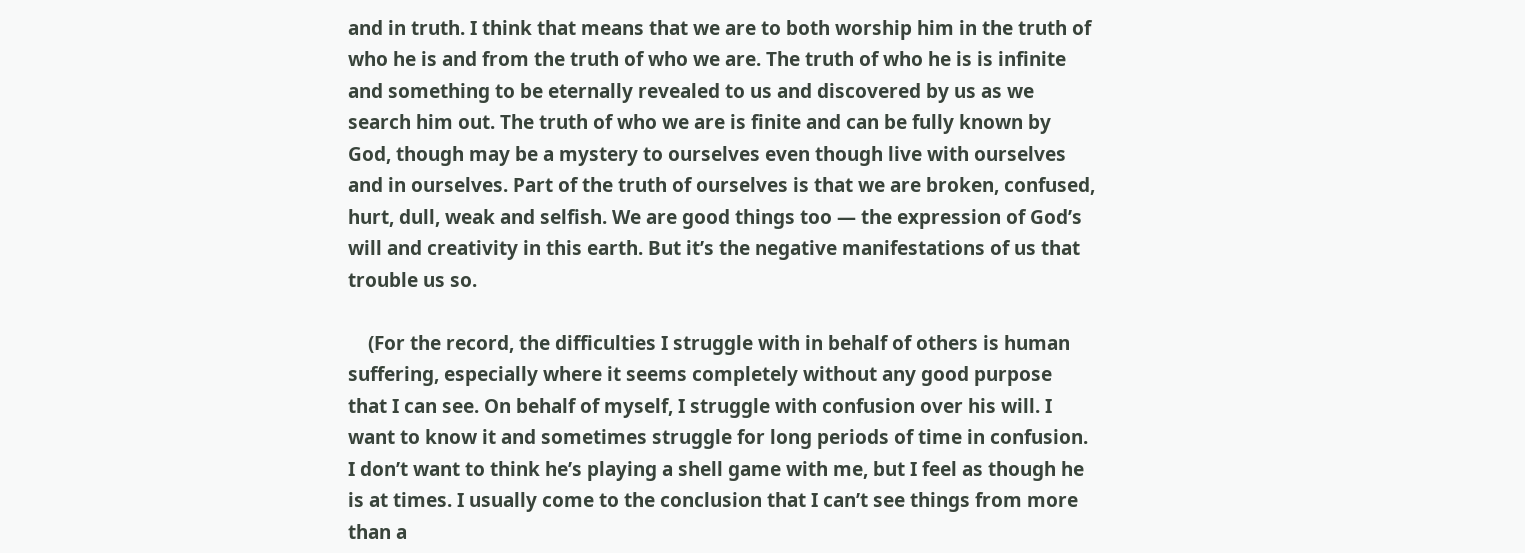and in truth. I think that means that we are to both worship him in the truth of who he is and from the truth of who we are. The truth of who he is is infinite and something to be eternally revealed to us and discovered by us as we search him out. The truth of who we are is finite and can be fully known by God, though may be a mystery to ourselves even though live with ourselves and in ourselves. Part of the truth of ourselves is that we are broken, confused, hurt, dull, weak and selfish. We are good things too — the expression of God’s will and creativity in this earth. But it’s the negative manifestations of us that trouble us so.

    (For the record, the difficulties I struggle with in behalf of others is human suffering, especially where it seems completely without any good purpose that I can see. On behalf of myself, I struggle with confusion over his will. I want to know it and sometimes struggle for long periods of time in confusion. I don’t want to think he’s playing a shell game with me, but I feel as though he is at times. I usually come to the conclusion that I can’t see things from more than a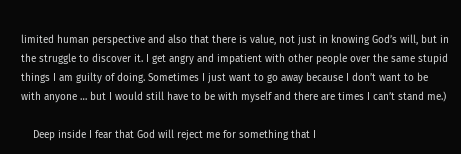limited human perspective and also that there is value, not just in knowing God’s will, but in the struggle to discover it. I get angry and impatient with other people over the same stupid things I am guilty of doing. Sometimes I just want to go away because I don’t want to be with anyone … but I would still have to be with myself and there are times I can’t stand me.)

    Deep inside I fear that God will reject me for something that I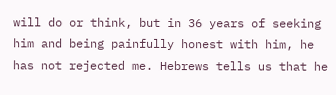will do or think, but in 36 years of seeking him and being painfully honest with him, he has not rejected me. Hebrews tells us that he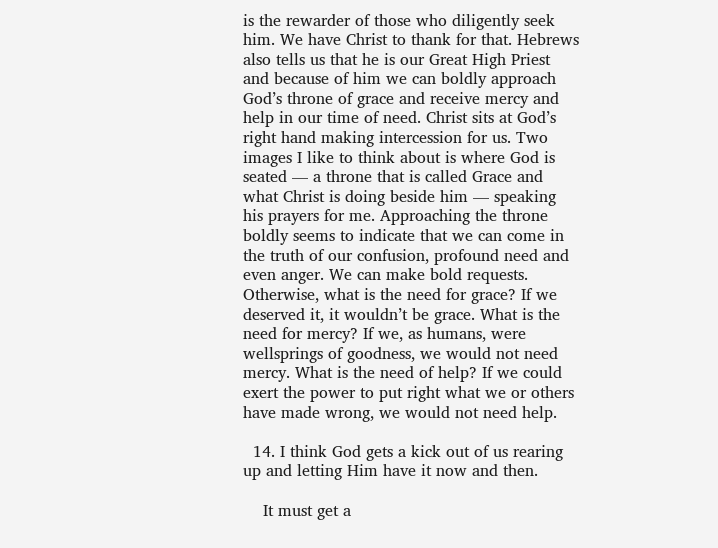is the rewarder of those who diligently seek him. We have Christ to thank for that. Hebrews also tells us that he is our Great High Priest and because of him we can boldly approach God’s throne of grace and receive mercy and help in our time of need. Christ sits at God’s right hand making intercession for us. Two images I like to think about is where God is seated — a throne that is called Grace and what Christ is doing beside him — speaking his prayers for me. Approaching the throne boldly seems to indicate that we can come in the truth of our confusion, profound need and even anger. We can make bold requests. Otherwise, what is the need for grace? If we deserved it, it wouldn’t be grace. What is the need for mercy? If we, as humans, were wellsprings of goodness, we would not need mercy. What is the need of help? If we could exert the power to put right what we or others have made wrong, we would not need help.

  14. I think God gets a kick out of us rearing up and letting Him have it now and then.

    It must get a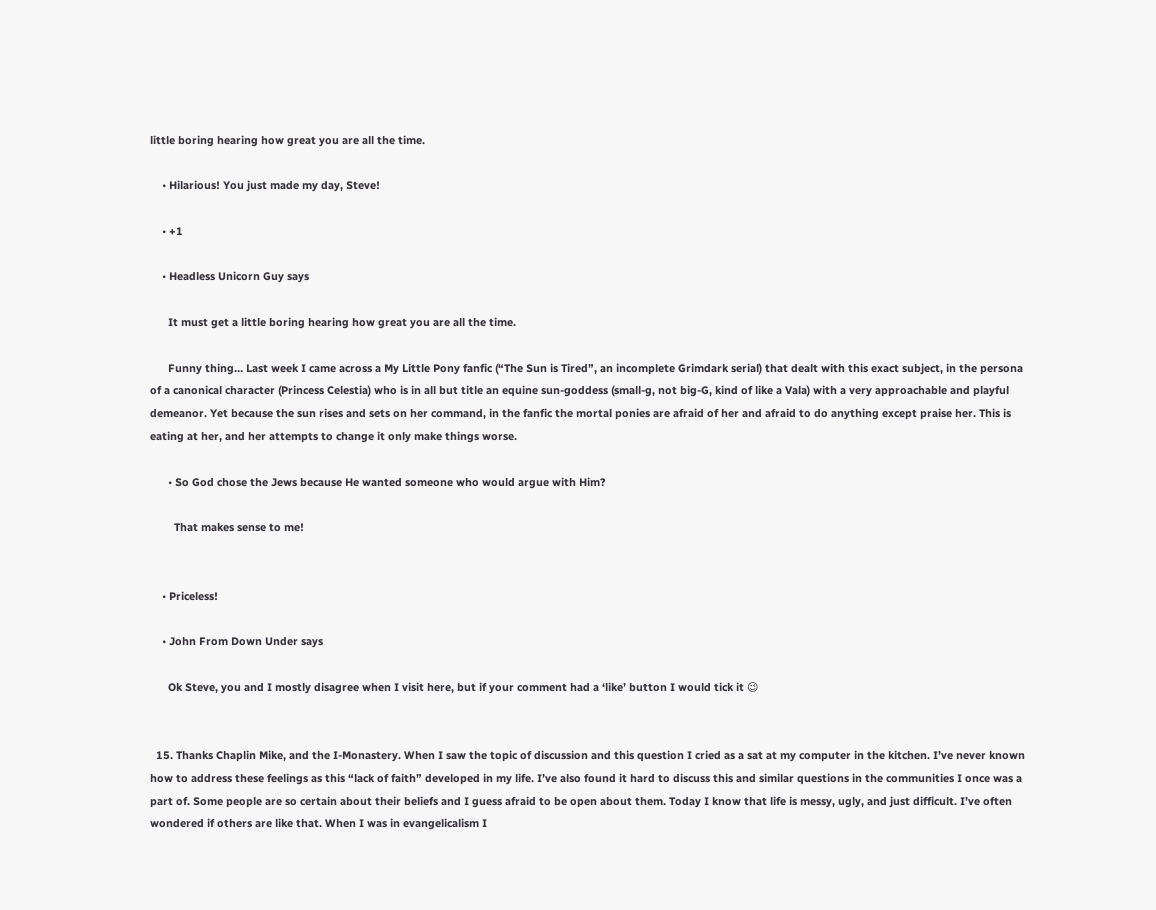little boring hearing how great you are all the time.

    • Hilarious! You just made my day, Steve!

    • +1

    • Headless Unicorn Guy says

      It must get a little boring hearing how great you are all the time.

      Funny thing… Last week I came across a My Little Pony fanfic (“The Sun is Tired”, an incomplete Grimdark serial) that dealt with this exact subject, in the persona of a canonical character (Princess Celestia) who is in all but title an equine sun-goddess (small-g, not big-G, kind of like a Vala) with a very approachable and playful demeanor. Yet because the sun rises and sets on her command, in the fanfic the mortal ponies are afraid of her and afraid to do anything except praise her. This is eating at her, and her attempts to change it only make things worse.

      • So God chose the Jews because He wanted someone who would argue with Him?

        That makes sense to me!


    • Priceless!

    • John From Down Under says

      Ok Steve, you and I mostly disagree when I visit here, but if your comment had a ‘like’ button I would tick it 😉


  15. Thanks Chaplin Mike, and the I-Monastery. When I saw the topic of discussion and this question I cried as a sat at my computer in the kitchen. I’ve never known how to address these feelings as this “lack of faith” developed in my life. I’ve also found it hard to discuss this and similar questions in the communities I once was a part of. Some people are so certain about their beliefs and I guess afraid to be open about them. Today I know that life is messy, ugly, and just difficult. I’ve often wondered if others are like that. When I was in evangelicalism I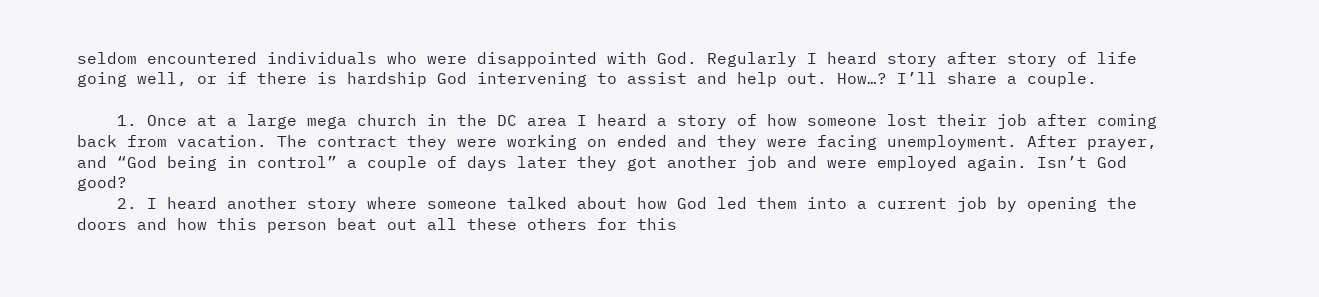seldom encountered individuals who were disappointed with God. Regularly I heard story after story of life going well, or if there is hardship God intervening to assist and help out. How…? I’ll share a couple.

    1. Once at a large mega church in the DC area I heard a story of how someone lost their job after coming back from vacation. The contract they were working on ended and they were facing unemployment. After prayer, and “God being in control” a couple of days later they got another job and were employed again. Isn’t God good?
    2. I heard another story where someone talked about how God led them into a current job by opening the doors and how this person beat out all these others for this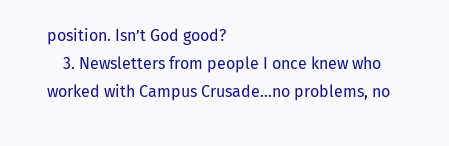position. Isn’t God good?
    3. Newsletters from people I once knew who worked with Campus Crusade…no problems, no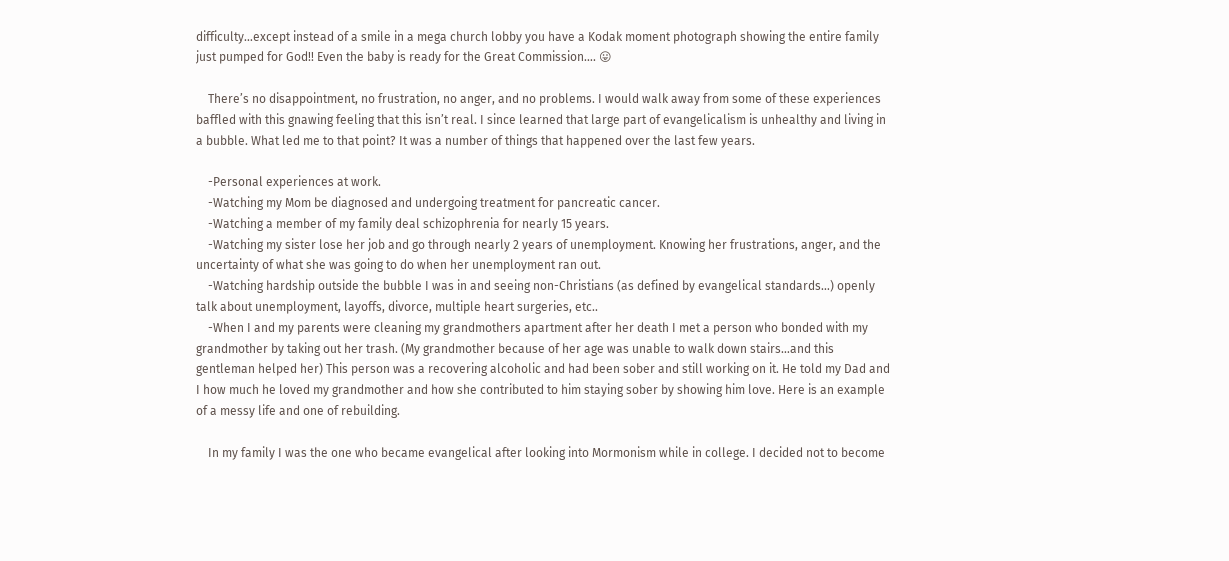difficulty…except instead of a smile in a mega church lobby you have a Kodak moment photograph showing the entire family just pumped for God!! Even the baby is ready for the Great Commission…. 😛

    There’s no disappointment, no frustration, no anger, and no problems. I would walk away from some of these experiences baffled with this gnawing feeling that this isn’t real. I since learned that large part of evangelicalism is unhealthy and living in a bubble. What led me to that point? It was a number of things that happened over the last few years.

    -Personal experiences at work.
    -Watching my Mom be diagnosed and undergoing treatment for pancreatic cancer.
    -Watching a member of my family deal schizophrenia for nearly 15 years.
    -Watching my sister lose her job and go through nearly 2 years of unemployment. Knowing her frustrations, anger, and the uncertainty of what she was going to do when her unemployment ran out.
    -Watching hardship outside the bubble I was in and seeing non-Christians (as defined by evangelical standards…) openly talk about unemployment, layoffs, divorce, multiple heart surgeries, etc..
    -When I and my parents were cleaning my grandmothers apartment after her death I met a person who bonded with my grandmother by taking out her trash. (My grandmother because of her age was unable to walk down stairs…and this gentleman helped her) This person was a recovering alcoholic and had been sober and still working on it. He told my Dad and I how much he loved my grandmother and how she contributed to him staying sober by showing him love. Here is an example of a messy life and one of rebuilding.

    In my family I was the one who became evangelical after looking into Mormonism while in college. I decided not to become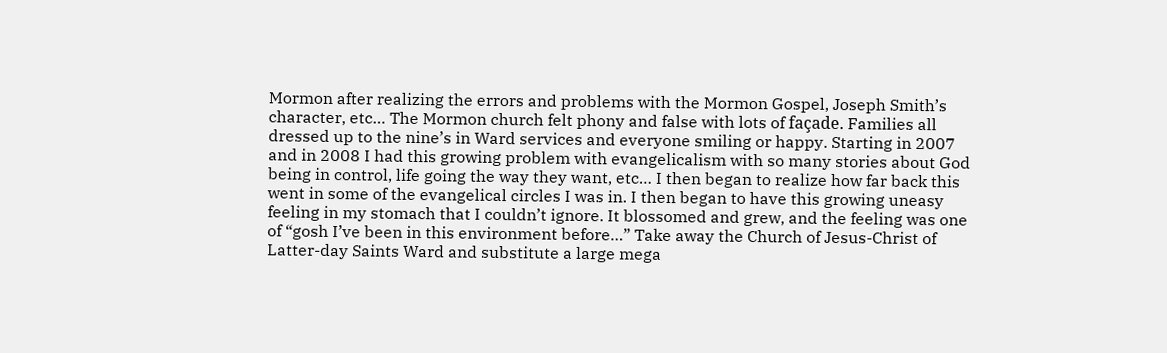Mormon after realizing the errors and problems with the Mormon Gospel, Joseph Smith’s character, etc… The Mormon church felt phony and false with lots of façade. Families all dressed up to the nine’s in Ward services and everyone smiling or happy. Starting in 2007 and in 2008 I had this growing problem with evangelicalism with so many stories about God being in control, life going the way they want, etc… I then began to realize how far back this went in some of the evangelical circles I was in. I then began to have this growing uneasy feeling in my stomach that I couldn’t ignore. It blossomed and grew, and the feeling was one of “gosh I’ve been in this environment before…” Take away the Church of Jesus-Christ of Latter-day Saints Ward and substitute a large mega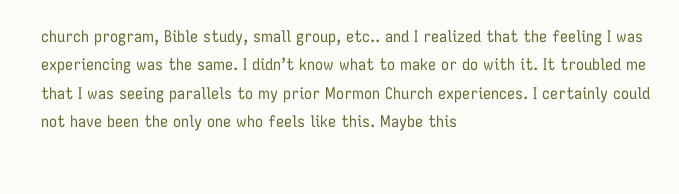church program, Bible study, small group, etc.. and I realized that the feeling I was experiencing was the same. I didn’t know what to make or do with it. It troubled me that I was seeing parallels to my prior Mormon Church experiences. I certainly could not have been the only one who feels like this. Maybe this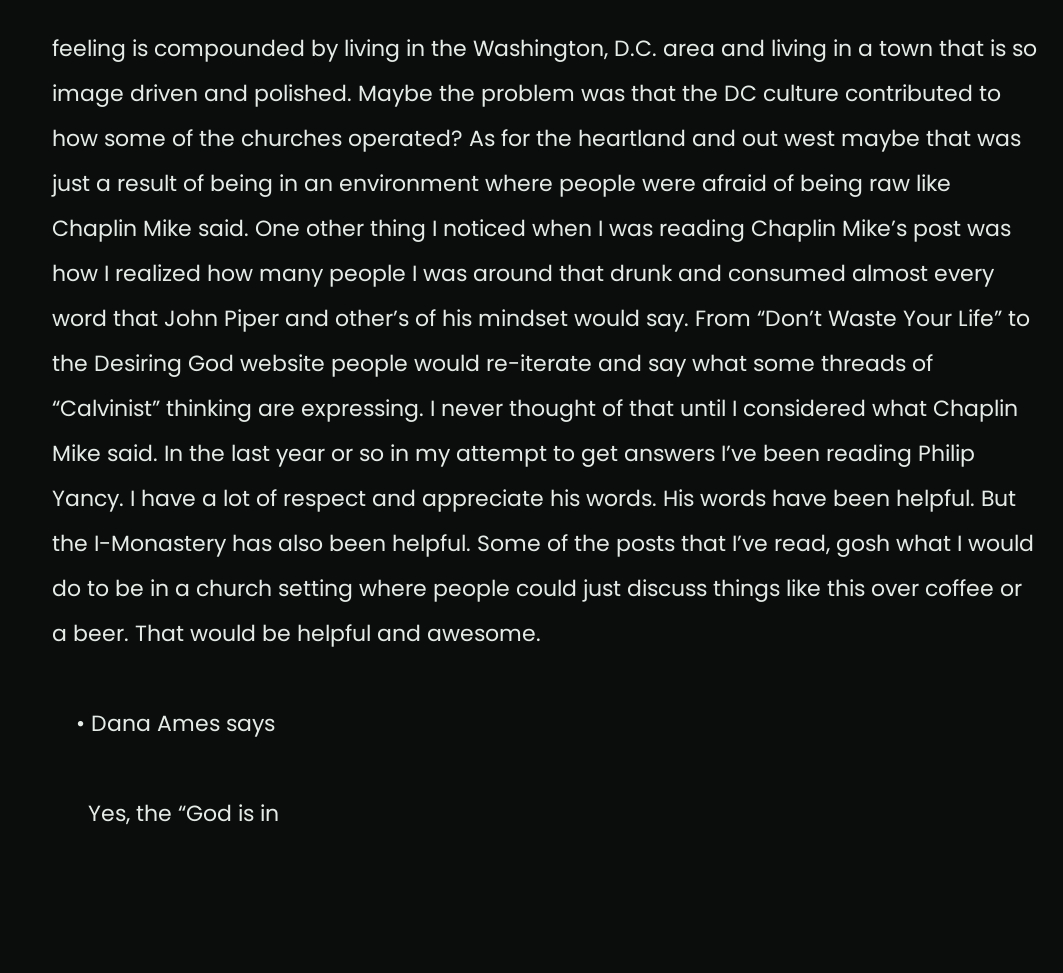feeling is compounded by living in the Washington, D.C. area and living in a town that is so image driven and polished. Maybe the problem was that the DC culture contributed to how some of the churches operated? As for the heartland and out west maybe that was just a result of being in an environment where people were afraid of being raw like Chaplin Mike said. One other thing I noticed when I was reading Chaplin Mike’s post was how I realized how many people I was around that drunk and consumed almost every word that John Piper and other’s of his mindset would say. From “Don’t Waste Your Life” to the Desiring God website people would re-iterate and say what some threads of “Calvinist” thinking are expressing. I never thought of that until I considered what Chaplin Mike said. In the last year or so in my attempt to get answers I’ve been reading Philip Yancy. I have a lot of respect and appreciate his words. His words have been helpful. But the I-Monastery has also been helpful. Some of the posts that I’ve read, gosh what I would do to be in a church setting where people could just discuss things like this over coffee or a beer. That would be helpful and awesome.

    • Dana Ames says

      Yes, the “God is in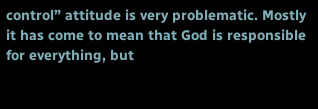control” attitude is very problematic. Mostly it has come to mean that God is responsible for everything, but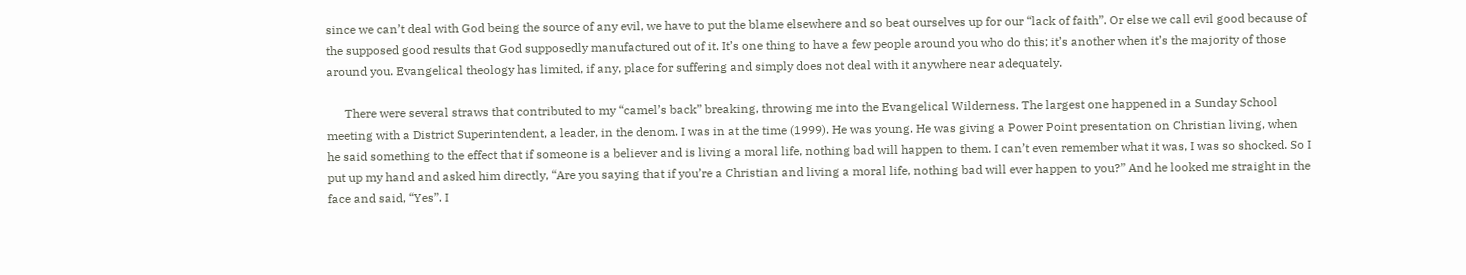since we can’t deal with God being the source of any evil, we have to put the blame elsewhere and so beat ourselves up for our “lack of faith”. Or else we call evil good because of the supposed good results that God supposedly manufactured out of it. It’s one thing to have a few people around you who do this; it’s another when it’s the majority of those around you. Evangelical theology has limited, if any, place for suffering and simply does not deal with it anywhere near adequately.

      There were several straws that contributed to my “camel’s back” breaking, throwing me into the Evangelical Wilderness. The largest one happened in a Sunday School meeting with a District Superintendent, a leader, in the denom. I was in at the time (1999). He was young. He was giving a Power Point presentation on Christian living, when he said something to the effect that if someone is a believer and is living a moral life, nothing bad will happen to them. I can’t even remember what it was, I was so shocked. So I put up my hand and asked him directly, “Are you saying that if you’re a Christian and living a moral life, nothing bad will ever happen to you?” And he looked me straight in the face and said, “Yes”. I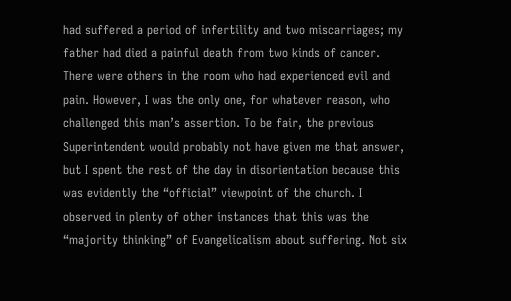had suffered a period of infertility and two miscarriages; my father had died a painful death from two kinds of cancer. There were others in the room who had experienced evil and pain. However, I was the only one, for whatever reason, who challenged this man’s assertion. To be fair, the previous Superintendent would probably not have given me that answer, but I spent the rest of the day in disorientation because this was evidently the “official” viewpoint of the church. I observed in plenty of other instances that this was the “majority thinking” of Evangelicalism about suffering. Not six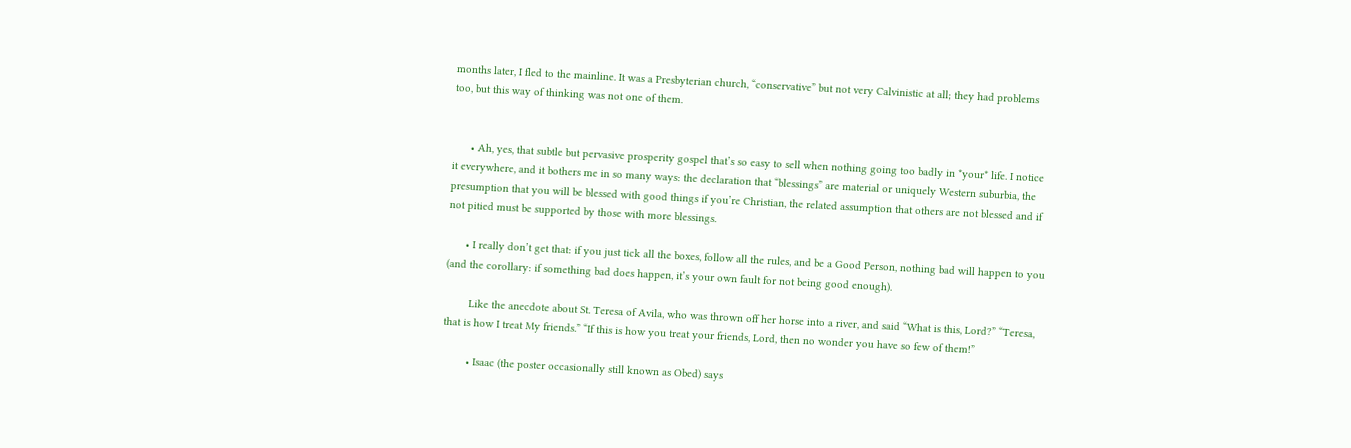months later, I fled to the mainline. It was a Presbyterian church, “conservative” but not very Calvinistic at all; they had problems too, but this way of thinking was not one of them.


      • Ah, yes, that subtle but pervasive prosperity gospel that’s so easy to sell when nothing going too badly in *your* life. I notice it everywhere, and it bothers me in so many ways: the declaration that “blessings” are material or uniquely Western suburbia, the presumption that you will be blessed with good things if you’re Christian, the related assumption that others are not blessed and if not pitied must be supported by those with more blessings.

      • I really don’t get that: if you just tick all the boxes, follow all the rules, and be a Good Person, nothing bad will happen to you (and the corollary: if something bad does happen, it’s your own fault for not being good enough).

        Like the anecdote about St. Teresa of Avila, who was thrown off her horse into a river, and said “What is this, Lord?” “Teresa, that is how I treat My friends.” “If this is how you treat your friends, Lord, then no wonder you have so few of them!”

        • Isaac (the poster occasionally still known as Obed) says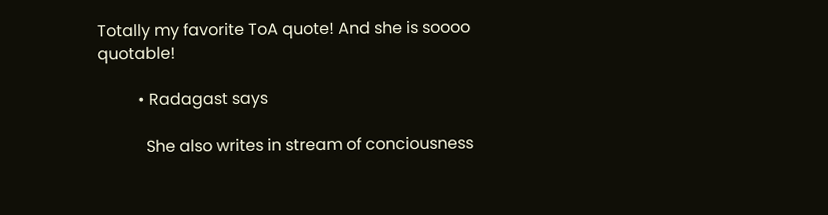Totally my favorite ToA quote! And she is soooo quotable!

          • Radagast says

            She also writes in stream of conciousness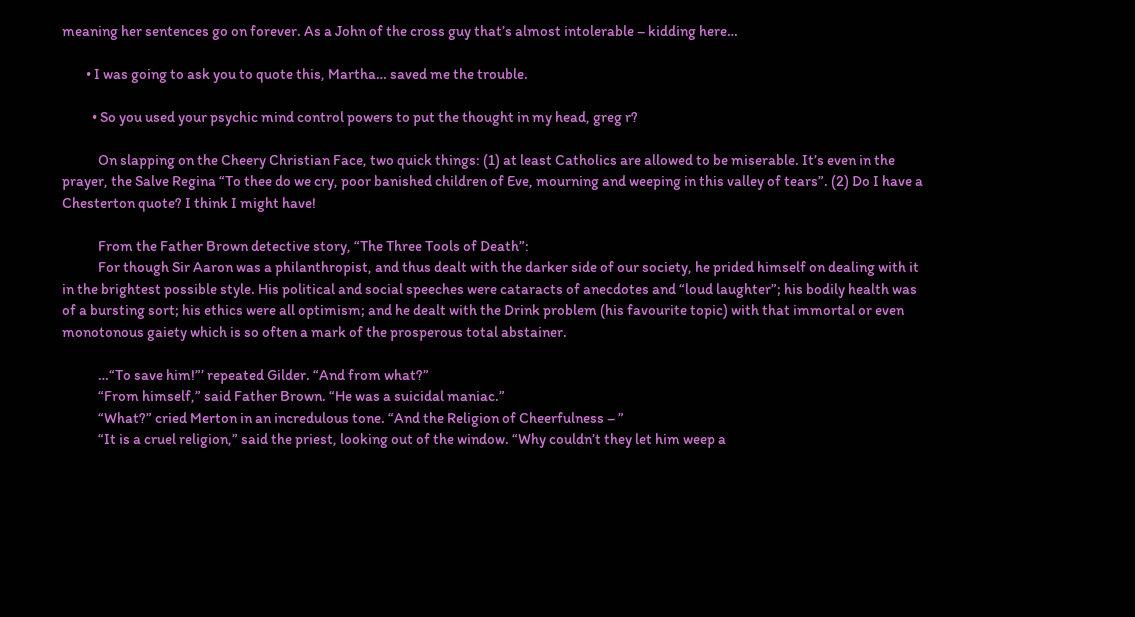meaning her sentences go on forever. As a John of the cross guy that’s almost intolerable – kidding here…

        • I was going to ask you to quote this, Martha… saved me the trouble.

          • So you used your psychic mind control powers to put the thought in my head, greg r?

            On slapping on the Cheery Christian Face, two quick things: (1) at least Catholics are allowed to be miserable. It’s even in the prayer, the Salve Regina “To thee do we cry, poor banished children of Eve, mourning and weeping in this valley of tears”. (2) Do I have a Chesterton quote? I think I might have!

            From the Father Brown detective story, “The Three Tools of Death”:
            For though Sir Aaron was a philanthropist, and thus dealt with the darker side of our society, he prided himself on dealing with it in the brightest possible style. His political and social speeches were cataracts of anecdotes and “loud laughter”; his bodily health was of a bursting sort; his ethics were all optimism; and he dealt with the Drink problem (his favourite topic) with that immortal or even monotonous gaiety which is so often a mark of the prosperous total abstainer.

            …“To save him!”’ repeated Gilder. “And from what?”
            “From himself,” said Father Brown. “He was a suicidal maniac.”
            “What?” cried Merton in an incredulous tone. “And the Religion of Cheerfulness – ”
            “It is a cruel religion,” said the priest, looking out of the window. “Why couldn’t they let him weep a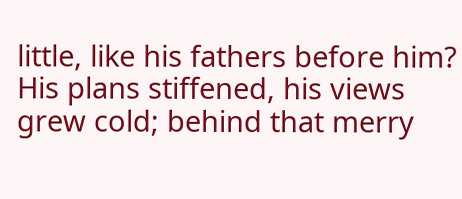little, like his fathers before him? His plans stiffened, his views grew cold; behind that merry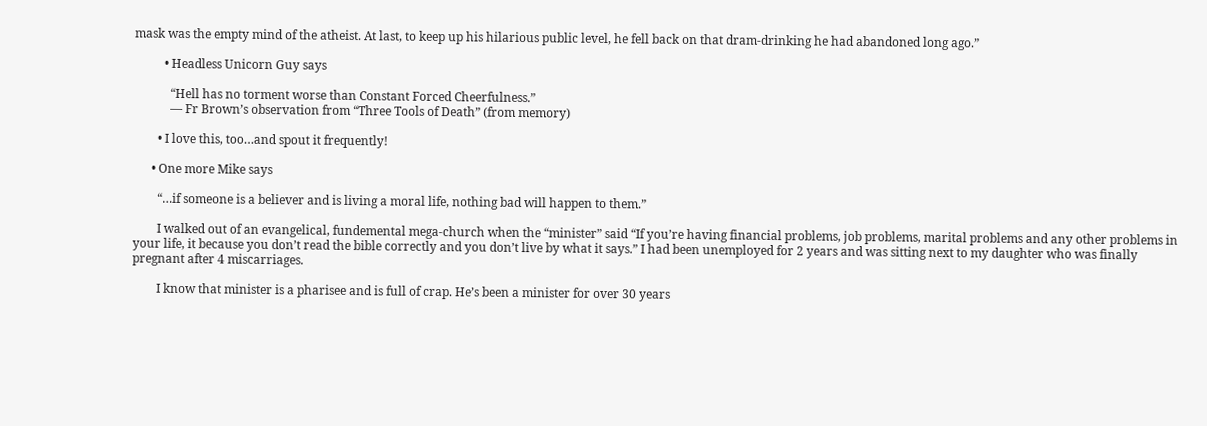mask was the empty mind of the atheist. At last, to keep up his hilarious public level, he fell back on that dram-drinking he had abandoned long ago.”

          • Headless Unicorn Guy says

            “Hell has no torment worse than Constant Forced Cheerfulness.”
            — Fr Brown’s observation from “Three Tools of Death” (from memory)

        • I love this, too…and spout it frequently!

      • One more Mike says

        “…if someone is a believer and is living a moral life, nothing bad will happen to them.”

        I walked out of an evangelical, fundemental mega-church when the “minister” said “If you’re having financial problems, job problems, marital problems and any other problems in your life, it because you don’t read the bible correctly and you don’t live by what it says.” I had been unemployed for 2 years and was sitting next to my daughter who was finally pregnant after 4 miscarriages.

        I know that minister is a pharisee and is full of crap. He’s been a minister for over 30 years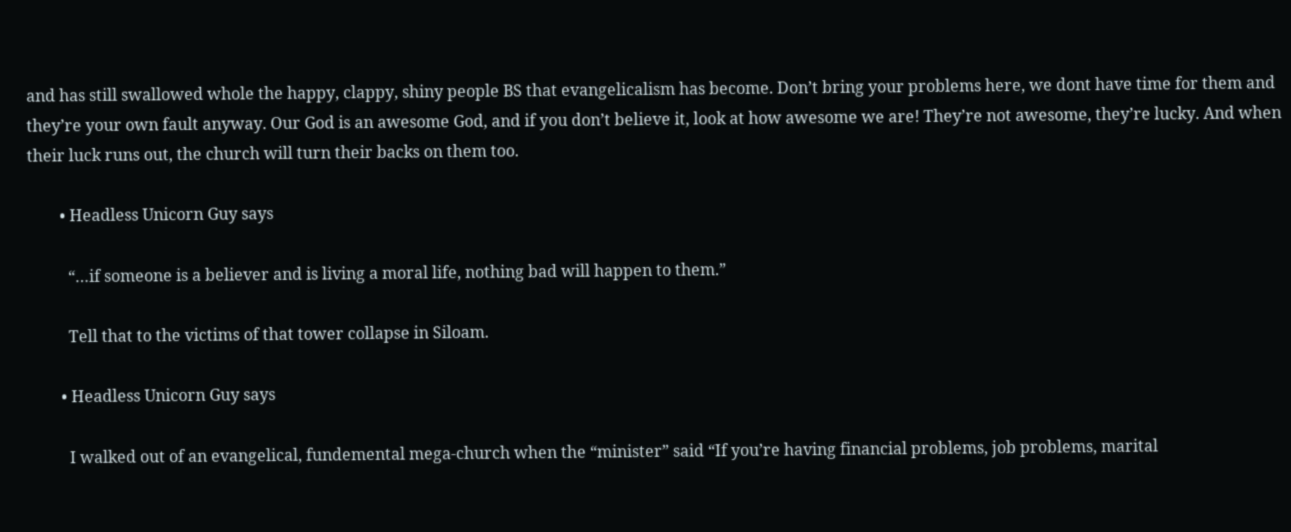and has still swallowed whole the happy, clappy, shiny people BS that evangelicalism has become. Don’t bring your problems here, we dont have time for them and they’re your own fault anyway. Our God is an awesome God, and if you don’t believe it, look at how awesome we are! They’re not awesome, they’re lucky. And when their luck runs out, the church will turn their backs on them too.

        • Headless Unicorn Guy says

          “…if someone is a believer and is living a moral life, nothing bad will happen to them.”

          Tell that to the victims of that tower collapse in Siloam.

        • Headless Unicorn Guy says

          I walked out of an evangelical, fundemental mega-church when the “minister” said “If you’re having financial problems, job problems, marital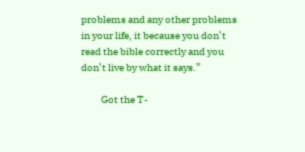problems and any other problems in your life, it because you don’t read the bible correctly and you don’t live by what it says.”

          Got the T-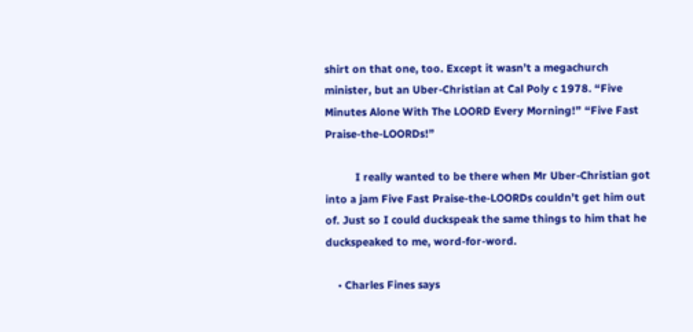shirt on that one, too. Except it wasn’t a megachurch minister, but an Uber-Christian at Cal Poly c 1978. “Five Minutes Alone With The LOORD Every Morning!” “Five Fast Praise-the-LOORDs!”

          I really wanted to be there when Mr Uber-Christian got into a jam Five Fast Praise-the-LOORDs couldn’t get him out of. Just so I could duckspeak the same things to him that he duckspeaked to me, word-for-word.

    • Charles Fines says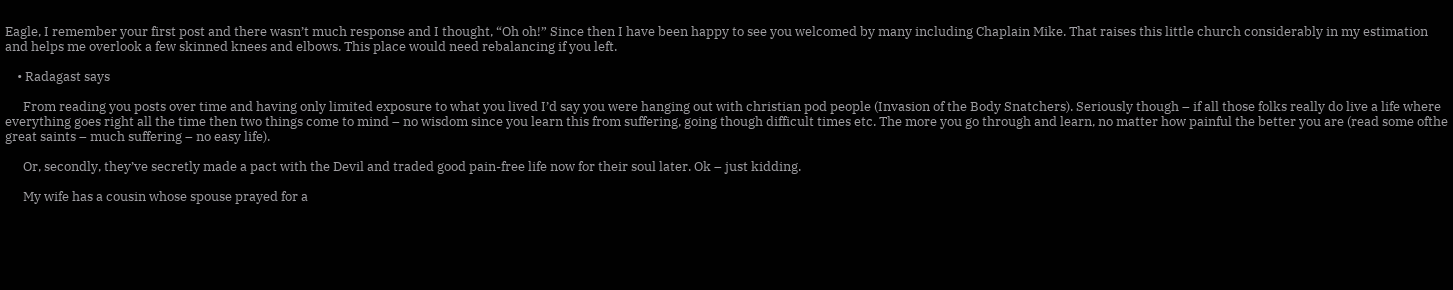Eagle, I remember your first post and there wasn’t much response and I thought, “Oh oh!” Since then I have been happy to see you welcomed by many including Chaplain Mike. That raises this little church considerably in my estimation and helps me overlook a few skinned knees and elbows. This place would need rebalancing if you left.

    • Radagast says

      From reading you posts over time and having only limited exposure to what you lived I’d say you were hanging out with christian pod people (Invasion of the Body Snatchers). Seriously though – if all those folks really do live a life where everything goes right all the time then two things come to mind – no wisdom since you learn this from suffering, going though difficult times etc. The more you go through and learn, no matter how painful the better you are (read some ofthe great saints – much suffering – no easy life).

      Or, secondly, they’ve secretly made a pact with the Devil and traded good pain-free life now for their soul later. Ok – just kidding.

      My wife has a cousin whose spouse prayed for a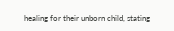healing for their unborn child, stating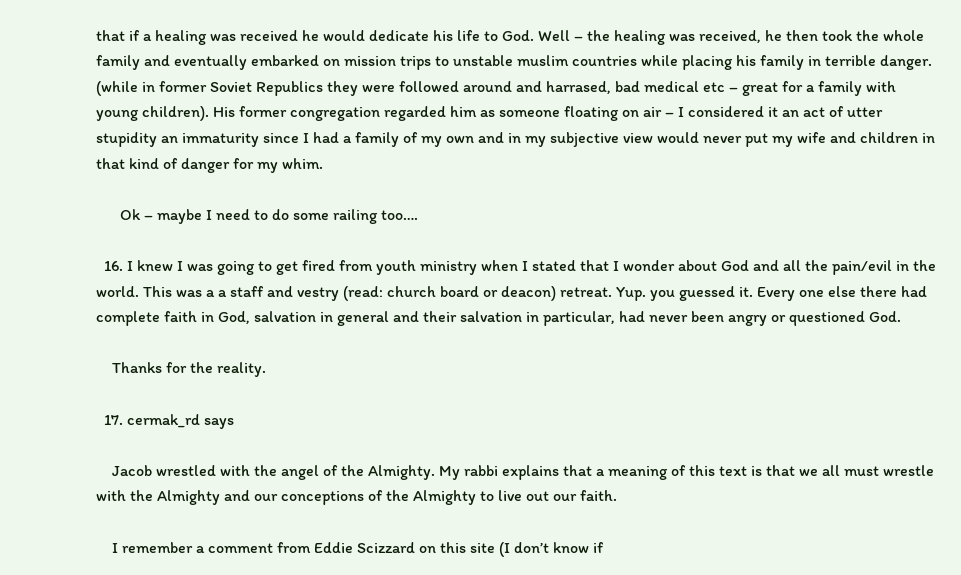that if a healing was received he would dedicate his life to God. Well – the healing was received, he then took the whole family and eventually embarked on mission trips to unstable muslim countries while placing his family in terrible danger. (while in former Soviet Republics they were followed around and harrased, bad medical etc – great for a family with young children). His former congregation regarded him as someone floating on air – I considered it an act of utter stupidity an immaturity since I had a family of my own and in my subjective view would never put my wife and children in that kind of danger for my whim.

      Ok – maybe I need to do some railing too….

  16. I knew I was going to get fired from youth ministry when I stated that I wonder about God and all the pain/evil in the world. This was a a staff and vestry (read: church board or deacon) retreat. Yup. you guessed it. Every one else there had complete faith in God, salvation in general and their salvation in particular, had never been angry or questioned God.

    Thanks for the reality.

  17. cermak_rd says

    Jacob wrestled with the angel of the Almighty. My rabbi explains that a meaning of this text is that we all must wrestle with the Almighty and our conceptions of the Almighty to live out our faith.

    I remember a comment from Eddie Scizzard on this site (I don’t know if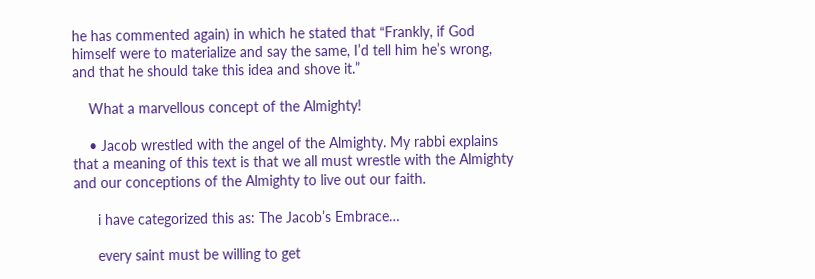he has commented again) in which he stated that “Frankly, if God himself were to materialize and say the same, I’d tell him he’s wrong, and that he should take this idea and shove it.”

    What a marvellous concept of the Almighty!

    • Jacob wrestled with the angel of the Almighty. My rabbi explains that a meaning of this text is that we all must wrestle with the Almighty and our conceptions of the Almighty to live out our faith.

      i have categorized this as: The Jacob’s Embrace…

      every saint must be willing to get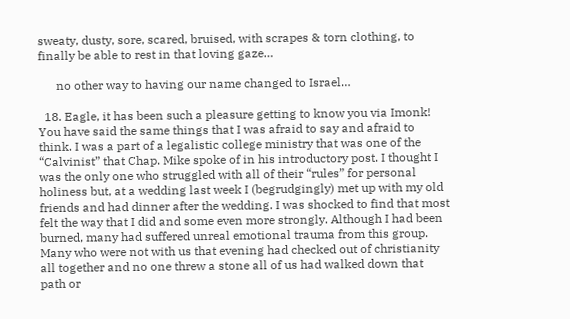sweaty, dusty, sore, scared, bruised, with scrapes & torn clothing, to finally be able to rest in that loving gaze…

      no other way to having our name changed to Israel…

  18. Eagle, it has been such a pleasure getting to know you via Imonk! You have said the same things that I was afraid to say and afraid to think. I was a part of a legalistic college ministry that was one of the “Calvinist” that Chap. Mike spoke of in his introductory post. I thought I was the only one who struggled with all of their “rules” for personal holiness but, at a wedding last week I (begrudgingly) met up with my old friends and had dinner after the wedding. I was shocked to find that most felt the way that I did and some even more strongly. Although I had been burned, many had suffered unreal emotional trauma from this group. Many who were not with us that evening had checked out of christianity all together and no one threw a stone all of us had walked down that path or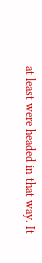at least were headed in that way. It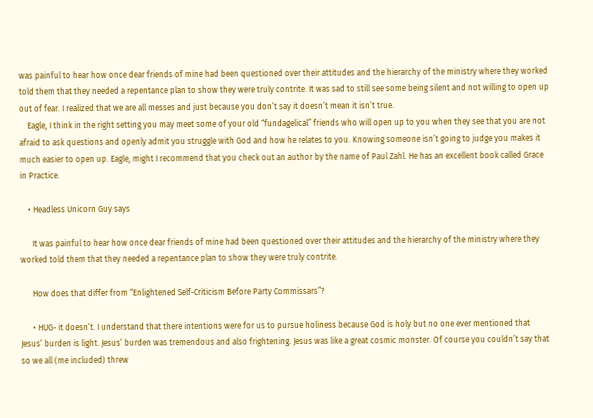was painful to hear how once dear friends of mine had been questioned over their attitudes and the hierarchy of the ministry where they worked told them that they needed a repentance plan to show they were truly contrite. It was sad to still see some being silent and not willing to open up out of fear. I realized that we are all messes and just because you don’t say it doesn’t mean it isn’t true.
    Eagle, I think in the right setting you may meet some of your old “fundagelical” friends who will open up to you when they see that you are not afraid to ask questions and openly admit you struggle with God and how he relates to you. Knowing someone isn’t going to judge you makes it much easier to open up. Eagle, might I recommend that you check out an author by the name of Paul Zahl. He has an excellent book called Grace in Practice.

    • Headless Unicorn Guy says

      It was painful to hear how once dear friends of mine had been questioned over their attitudes and the hierarchy of the ministry where they worked told them that they needed a repentance plan to show they were truly contrite.

      How does that differ from “Enlightened Self-Criticism Before Party Commissars”?

      • HUG- it doesn’t. I understand that there intentions were for us to pursue holiness because God is holy but no one ever mentioned that Jesus’ burden is light. Jesus’ burden was tremendous and also frightening. Jesus was like a great cosmic monster. Of course you couldn’t say that so we all (me included) threw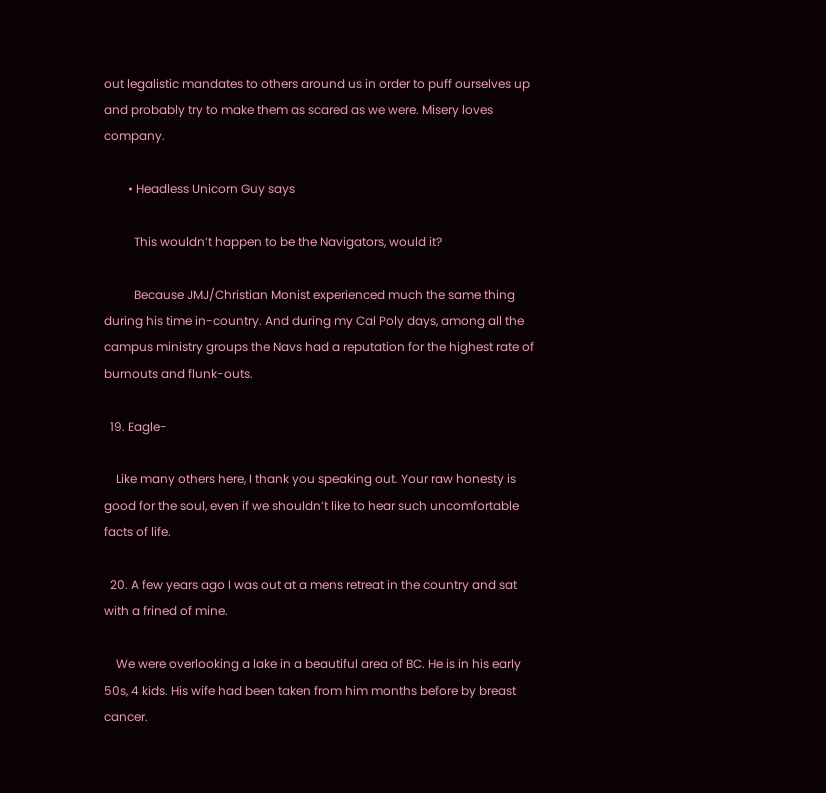out legalistic mandates to others around us in order to puff ourselves up and probably try to make them as scared as we were. Misery loves company.

        • Headless Unicorn Guy says

          This wouldn’t happen to be the Navigators, would it?

          Because JMJ/Christian Monist experienced much the same thing during his time in-country. And during my Cal Poly days, among all the campus ministry groups the Navs had a reputation for the highest rate of burnouts and flunk-outs.

  19. Eagle-

    Like many others here, I thank you speaking out. Your raw honesty is good for the soul, even if we shouldn’t like to hear such uncomfortable facts of life.

  20. A few years ago I was out at a mens retreat in the country and sat with a frined of mine.

    We were overlooking a lake in a beautiful area of BC. He is in his early 50s, 4 kids. His wife had been taken from him months before by breast cancer.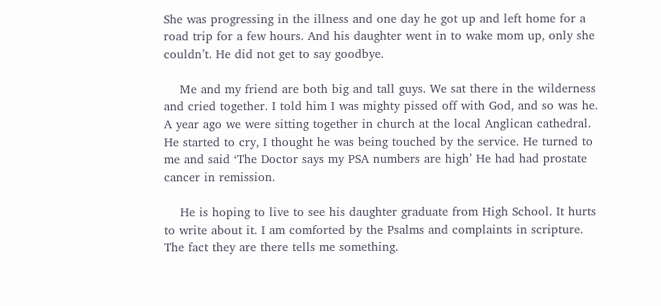She was progressing in the illness and one day he got up and left home for a road trip for a few hours. And his daughter went in to wake mom up, only she couldn’t. He did not get to say goodbye.

    Me and my friend are both big and tall guys. We sat there in the wilderness and cried together. I told him I was mighty pissed off with God, and so was he. A year ago we were sitting together in church at the local Anglican cathedral. He started to cry, I thought he was being touched by the service. He turned to me and said ‘The Doctor says my PSA numbers are high’ He had had prostate cancer in remission.

    He is hoping to live to see his daughter graduate from High School. It hurts to write about it. I am comforted by the Psalms and complaints in scripture. The fact they are there tells me something.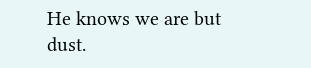He knows we are but dust.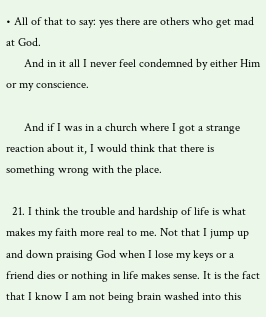• All of that to say: yes there are others who get mad at God.
      And in it all I never feel condemned by either Him or my conscience.

      And if I was in a church where I got a strange reaction about it, I would think that there is something wrong with the place.

  21. I think the trouble and hardship of life is what makes my faith more real to me. Not that I jump up and down praising God when I lose my keys or a friend dies or nothing in life makes sense. It is the fact that I know I am not being brain washed into this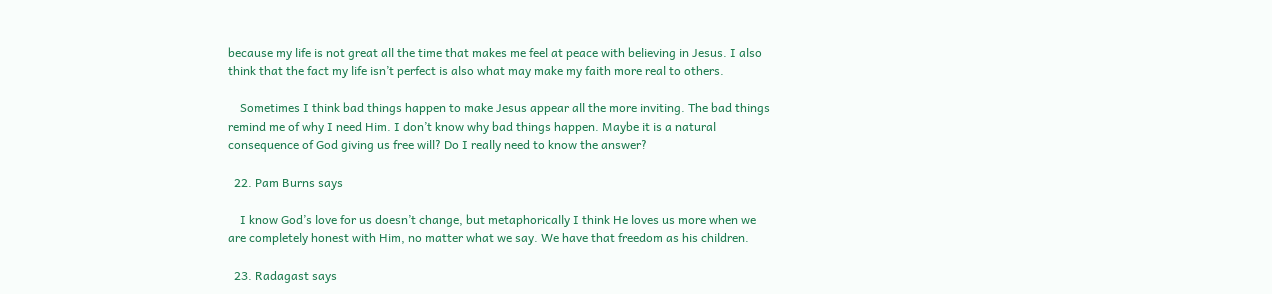because my life is not great all the time that makes me feel at peace with believing in Jesus. I also think that the fact my life isn’t perfect is also what may make my faith more real to others.

    Sometimes I think bad things happen to make Jesus appear all the more inviting. The bad things remind me of why I need Him. I don’t know why bad things happen. Maybe it is a natural consequence of God giving us free will? Do I really need to know the answer?

  22. Pam Burns says

    I know God’s love for us doesn’t change, but metaphorically I think He loves us more when we are completely honest with Him, no matter what we say. We have that freedom as his children.

  23. Radagast says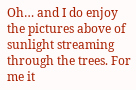Oh… and I do enjoy the pictures above of sunlight streaming through the trees. For me it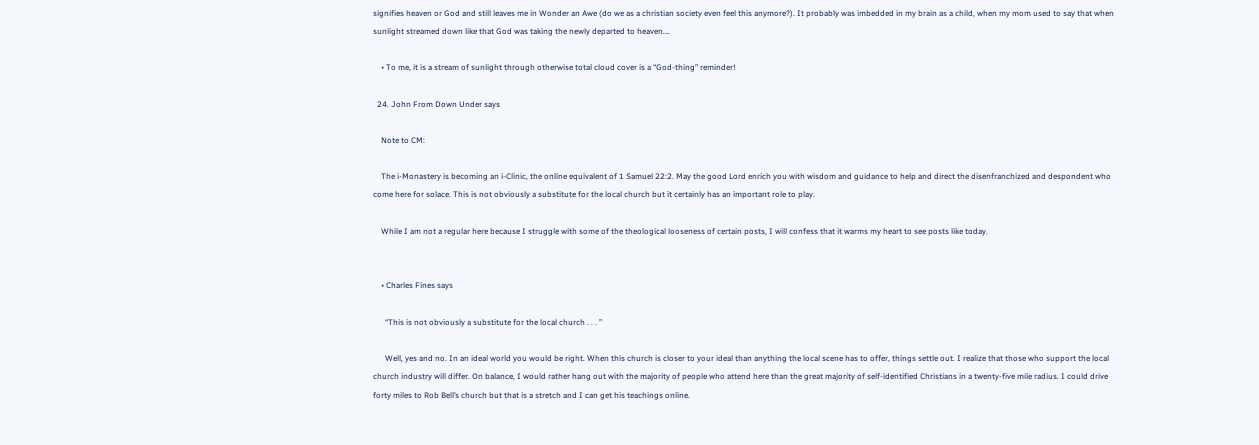signifies heaven or God and still leaves me in Wonder an Awe (do we as a christian society even feel this anymore?). It probably was imbedded in my brain as a child, when my mom used to say that when sunlight streamed down like that God was taking the newly departed to heaven….

    • To me, it is a stream of sunlight through otherwise total cloud cover is a “God-thing” reminder!

  24. John From Down Under says

    Note to CM:

    The i-Monastery is becoming an i-Clinic, the online equivalent of 1 Samuel 22:2. May the good Lord enrich you with wisdom and guidance to help and direct the disenfranchized and despondent who come here for solace. This is not obviously a substitute for the local church but it certainly has an important role to play.

    While I am not a regular here because I struggle with some of the theological looseness of certain posts, I will confess that it warms my heart to see posts like today.


    • Charles Fines says

      “This is not obviously a substitute for the local church . . . ”

      Well, yes and no. In an ideal world you would be right. When this church is closer to your ideal than anything the local scene has to offer, things settle out. I realize that those who support the local church industry will differ. On balance, I would rather hang out with the majority of people who attend here than the great majority of self-identified Christians in a twenty-five mile radius. I could drive forty miles to Rob Bell’s church but that is a stretch and I can get his teachings online.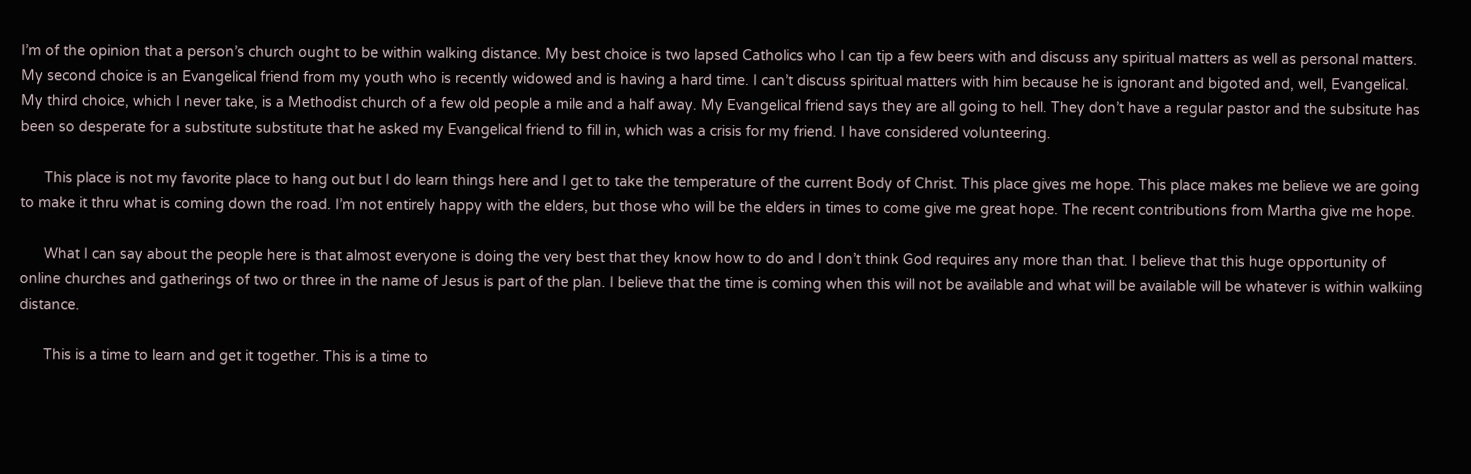I’m of the opinion that a person’s church ought to be within walking distance. My best choice is two lapsed Catholics who I can tip a few beers with and discuss any spiritual matters as well as personal matters. My second choice is an Evangelical friend from my youth who is recently widowed and is having a hard time. I can’t discuss spiritual matters with him because he is ignorant and bigoted and, well, Evangelical. My third choice, which I never take, is a Methodist church of a few old people a mile and a half away. My Evangelical friend says they are all going to hell. They don’t have a regular pastor and the subsitute has been so desperate for a substitute substitute that he asked my Evangelical friend to fill in, which was a crisis for my friend. I have considered volunteering.

      This place is not my favorite place to hang out but I do learn things here and I get to take the temperature of the current Body of Christ. This place gives me hope. This place makes me believe we are going to make it thru what is coming down the road. I’m not entirely happy with the elders, but those who will be the elders in times to come give me great hope. The recent contributions from Martha give me hope.

      What I can say about the people here is that almost everyone is doing the very best that they know how to do and I don’t think God requires any more than that. I believe that this huge opportunity of online churches and gatherings of two or three in the name of Jesus is part of the plan. I believe that the time is coming when this will not be available and what will be available will be whatever is within walkiing distance.

      This is a time to learn and get it together. This is a time to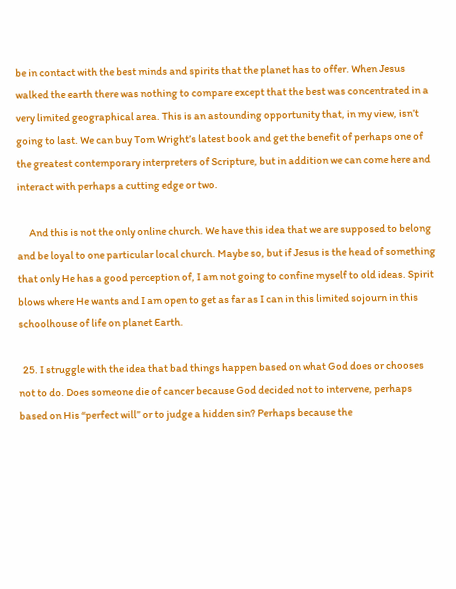be in contact with the best minds and spirits that the planet has to offer. When Jesus walked the earth there was nothing to compare except that the best was concentrated in a very limited geographical area. This is an astounding opportunity that, in my view, isn’t going to last. We can buy Tom Wright’s latest book and get the benefit of perhaps one of the greatest contemporary interpreters of Scripture, but in addition we can come here and interact with perhaps a cutting edge or two.

      And this is not the only online church. We have this idea that we are supposed to belong and be loyal to one particular local church. Maybe so, but if Jesus is the head of something that only He has a good perception of, I am not going to confine myself to old ideas. Spirit blows where He wants and I am open to get as far as I can in this limited sojourn in this schoolhouse of life on planet Earth.

  25. I struggle with the idea that bad things happen based on what God does or chooses not to do. Does someone die of cancer because God decided not to intervene, perhaps based on His “perfect will” or to judge a hidden sin? Perhaps because the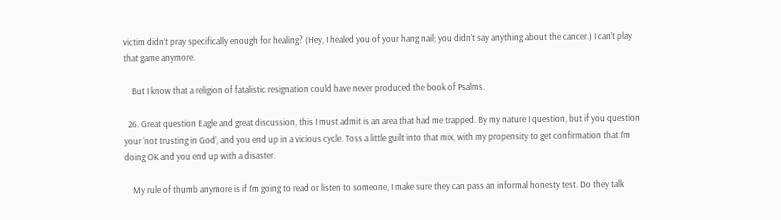victim didn’t pray specifically enough for healing? (Hey, I healed you of your hang nail; you didn’t say anything about the cancer.) I can’t play that game anymore.

    But I know that a religion of fatalistic resignation could have never produced the book of Psalms.

  26. Great question Eagle and great discussion, this I must admit is an area that had me trapped. By my nature I question, but if you question your ‘not trusting in God’, and you end up in a vicious cycle. Toss a little guilt into that mix, with my propensity to get confirmation that I’m doing OK and you end up with a disaster.

    My rule of thumb anymore is if I’m going to read or listen to someone, I make sure they can pass an informal honesty test. Do they talk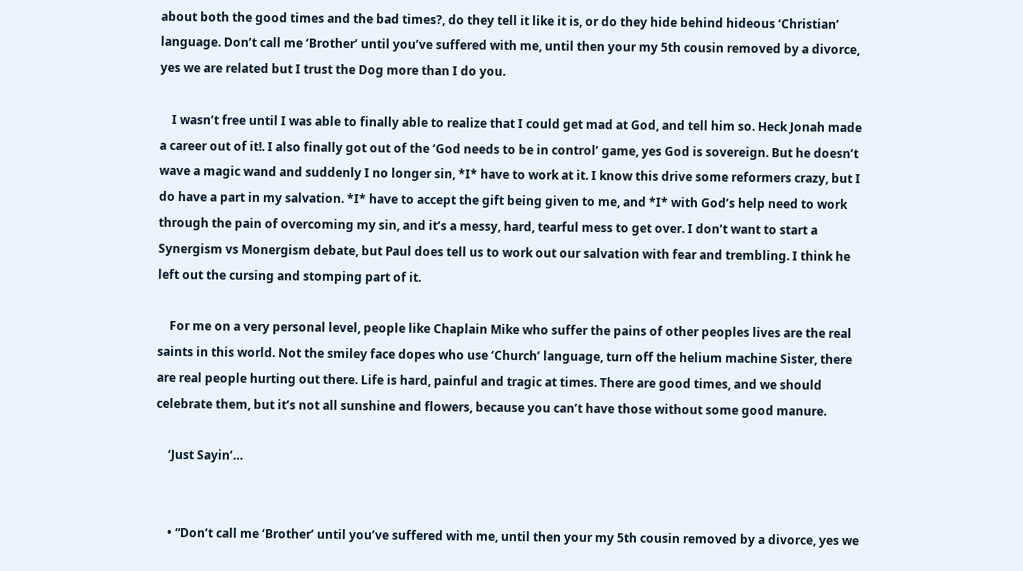about both the good times and the bad times?, do they tell it like it is, or do they hide behind hideous ‘Christian’ language. Don’t call me ‘Brother’ until you’ve suffered with me, until then your my 5th cousin removed by a divorce, yes we are related but I trust the Dog more than I do you.

    I wasn’t free until I was able to finally able to realize that I could get mad at God, and tell him so. Heck Jonah made a career out of it!. I also finally got out of the ‘God needs to be in control’ game, yes God is sovereign. But he doesn’t wave a magic wand and suddenly I no longer sin, *I* have to work at it. I know this drive some reformers crazy, but I do have a part in my salvation. *I* have to accept the gift being given to me, and *I* with God’s help need to work through the pain of overcoming my sin, and it’s a messy, hard, tearful mess to get over. I don’t want to start a Synergism vs Monergism debate, but Paul does tell us to work out our salvation with fear and trembling. I think he left out the cursing and stomping part of it.

    For me on a very personal level, people like Chaplain Mike who suffer the pains of other peoples lives are the real saints in this world. Not the smiley face dopes who use ‘Church’ language, turn off the helium machine Sister, there are real people hurting out there. Life is hard, painful and tragic at times. There are good times, and we should celebrate them, but it’s not all sunshine and flowers, because you can’t have those without some good manure.

    ‘Just Sayin’…


    • “Don’t call me ‘Brother’ until you’ve suffered with me, until then your my 5th cousin removed by a divorce, yes we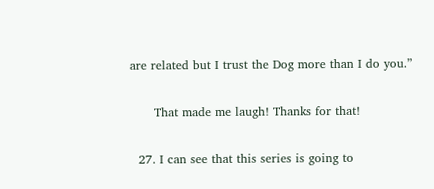are related but I trust the Dog more than I do you.”

      That made me laugh! Thanks for that!

  27. I can see that this series is going to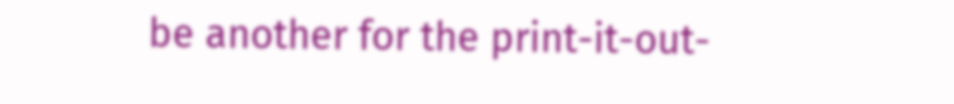be another for the print-it-out-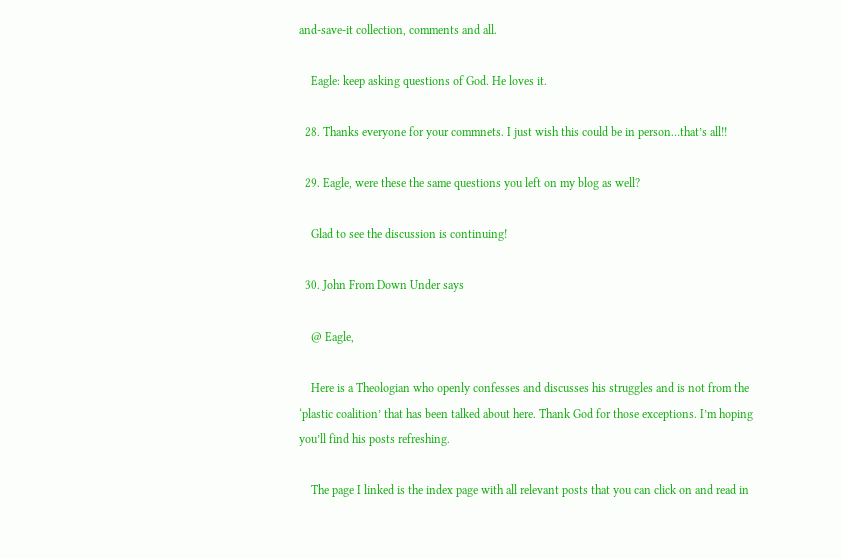and-save-it collection, comments and all.

    Eagle: keep asking questions of God. He loves it.

  28. Thanks everyone for your commnets. I just wish this could be in person…that’s all!!

  29. Eagle, were these the same questions you left on my blog as well?

    Glad to see the discussion is continuing!

  30. John From Down Under says

    @ Eagle,

    Here is a Theologian who openly confesses and discusses his struggles and is not from the ‘plastic coalition’ that has been talked about here. Thank God for those exceptions. I’m hoping you’ll find his posts refreshing.

    The page I linked is the index page with all relevant posts that you can click on and read in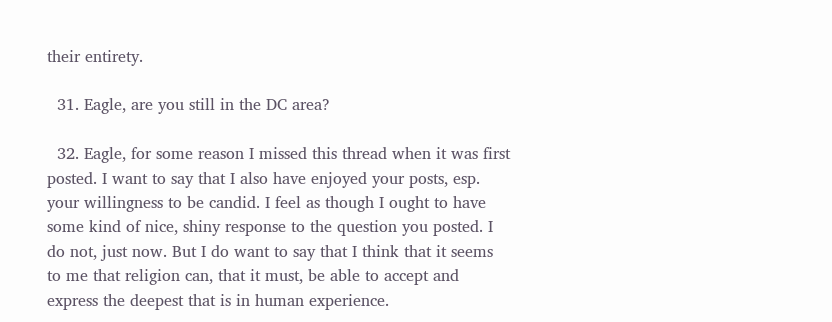their entirety.

  31. Eagle, are you still in the DC area?

  32. Eagle, for some reason I missed this thread when it was first posted. I want to say that I also have enjoyed your posts, esp. your willingness to be candid. I feel as though I ought to have some kind of nice, shiny response to the question you posted. I do not, just now. But I do want to say that I think that it seems to me that religion can, that it must, be able to accept and express the deepest that is in human experience.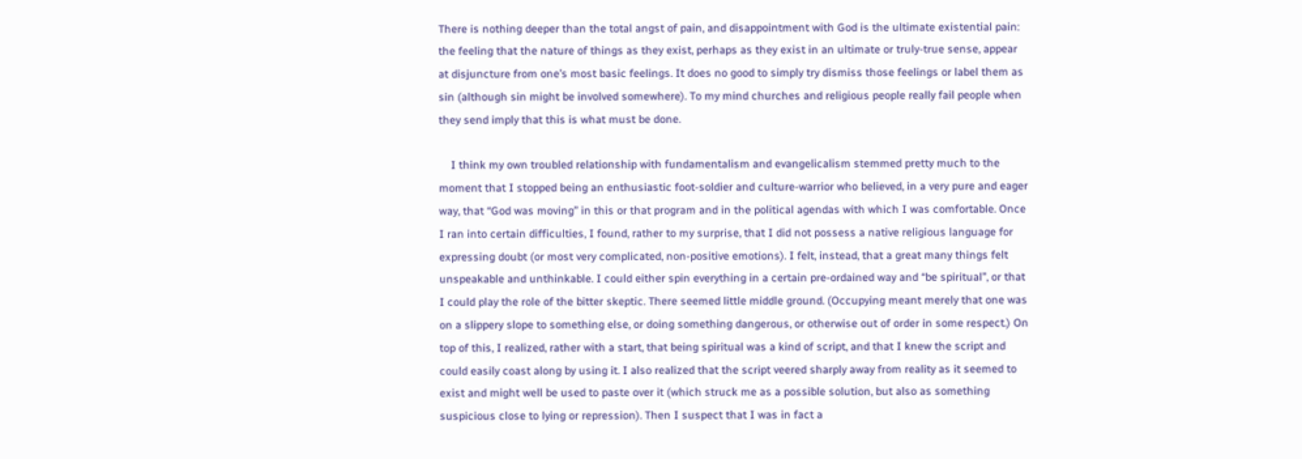There is nothing deeper than the total angst of pain, and disappointment with God is the ultimate existential pain: the feeling that the nature of things as they exist, perhaps as they exist in an ultimate or truly-true sense, appear at disjuncture from one’s most basic feelings. It does no good to simply try dismiss those feelings or label them as sin (although sin might be involved somewhere). To my mind churches and religious people really fail people when they send imply that this is what must be done.

    I think my own troubled relationship with fundamentalism and evangelicalism stemmed pretty much to the moment that I stopped being an enthusiastic foot-soldier and culture-warrior who believed, in a very pure and eager way, that “God was moving” in this or that program and in the political agendas with which I was comfortable. Once I ran into certain difficulties, I found, rather to my surprise, that I did not possess a native religious language for expressing doubt (or most very complicated, non-positive emotions). I felt, instead, that a great many things felt unspeakable and unthinkable. I could either spin everything in a certain pre-ordained way and “be spiritual”, or that I could play the role of the bitter skeptic. There seemed little middle ground. (Occupying meant merely that one was on a slippery slope to something else, or doing something dangerous, or otherwise out of order in some respect.) On top of this, I realized, rather with a start, that being spiritual was a kind of script, and that I knew the script and could easily coast along by using it. I also realized that the script veered sharply away from reality as it seemed to exist and might well be used to paste over it (which struck me as a possible solution, but also as something suspicious close to lying or repression). Then I suspect that I was in fact a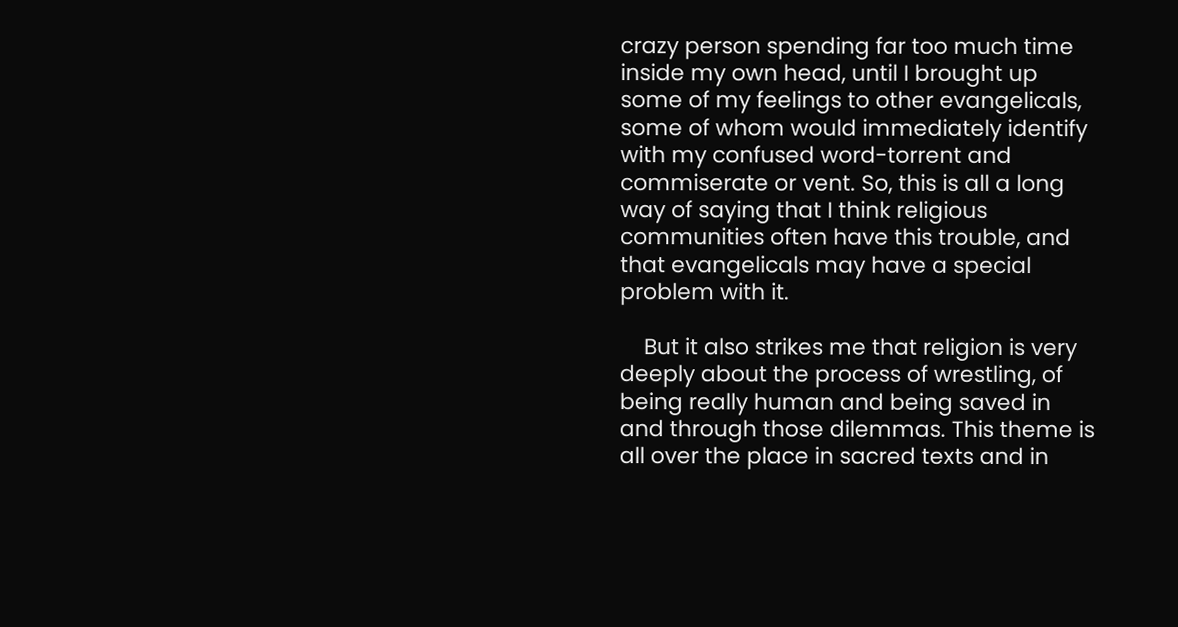crazy person spending far too much time inside my own head, until I brought up some of my feelings to other evangelicals, some of whom would immediately identify with my confused word-torrent and commiserate or vent. So, this is all a long way of saying that I think religious communities often have this trouble, and that evangelicals may have a special problem with it.

    But it also strikes me that religion is very deeply about the process of wrestling, of being really human and being saved in and through those dilemmas. This theme is all over the place in sacred texts and in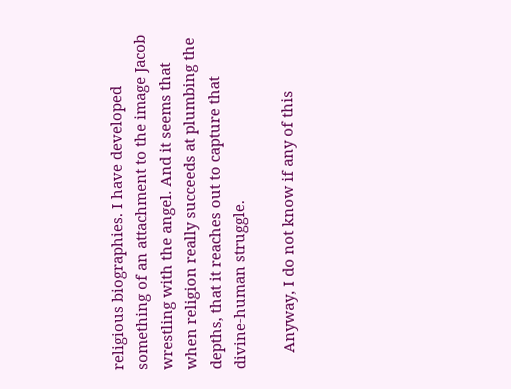religious biographies. I have developed something of an attachment to the image Jacob wrestling with the angel. And it seems that when religion really succeeds at plumbing the depths, that it reaches out to capture that divine-human struggle.

    Anyway, I do not know if any of this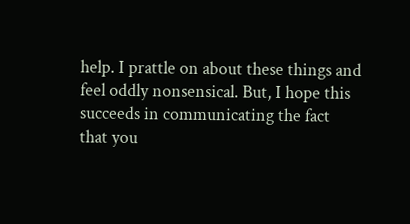help. I prattle on about these things and feel oddly nonsensical. But, I hope this succeeds in communicating the fact that you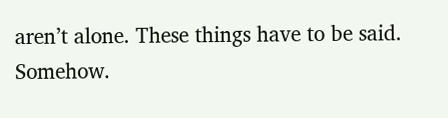aren’t alone. These things have to be said. Somehow.